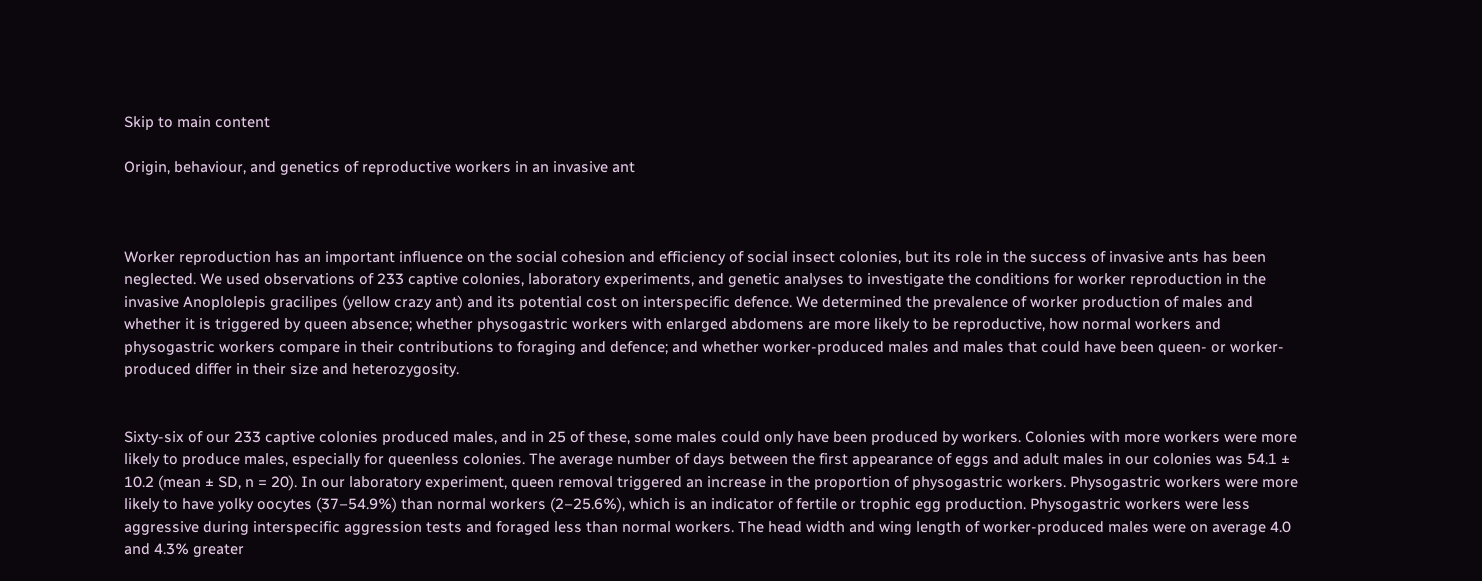Skip to main content

Origin, behaviour, and genetics of reproductive workers in an invasive ant



Worker reproduction has an important influence on the social cohesion and efficiency of social insect colonies, but its role in the success of invasive ants has been neglected. We used observations of 233 captive colonies, laboratory experiments, and genetic analyses to investigate the conditions for worker reproduction in the invasive Anoplolepis gracilipes (yellow crazy ant) and its potential cost on interspecific defence. We determined the prevalence of worker production of males and whether it is triggered by queen absence; whether physogastric workers with enlarged abdomens are more likely to be reproductive, how normal workers and physogastric workers compare in their contributions to foraging and defence; and whether worker-produced males and males that could have been queen- or worker-produced differ in their size and heterozygosity.


Sixty-six of our 233 captive colonies produced males, and in 25 of these, some males could only have been produced by workers. Colonies with more workers were more likely to produce males, especially for queenless colonies. The average number of days between the first appearance of eggs and adult males in our colonies was 54.1 ± 10.2 (mean ± SD, n = 20). In our laboratory experiment, queen removal triggered an increase in the proportion of physogastric workers. Physogastric workers were more likely to have yolky oocytes (37–54.9%) than normal workers (2–25.6%), which is an indicator of fertile or trophic egg production. Physogastric workers were less aggressive during interspecific aggression tests and foraged less than normal workers. The head width and wing length of worker-produced males were on average 4.0 and 4.3% greater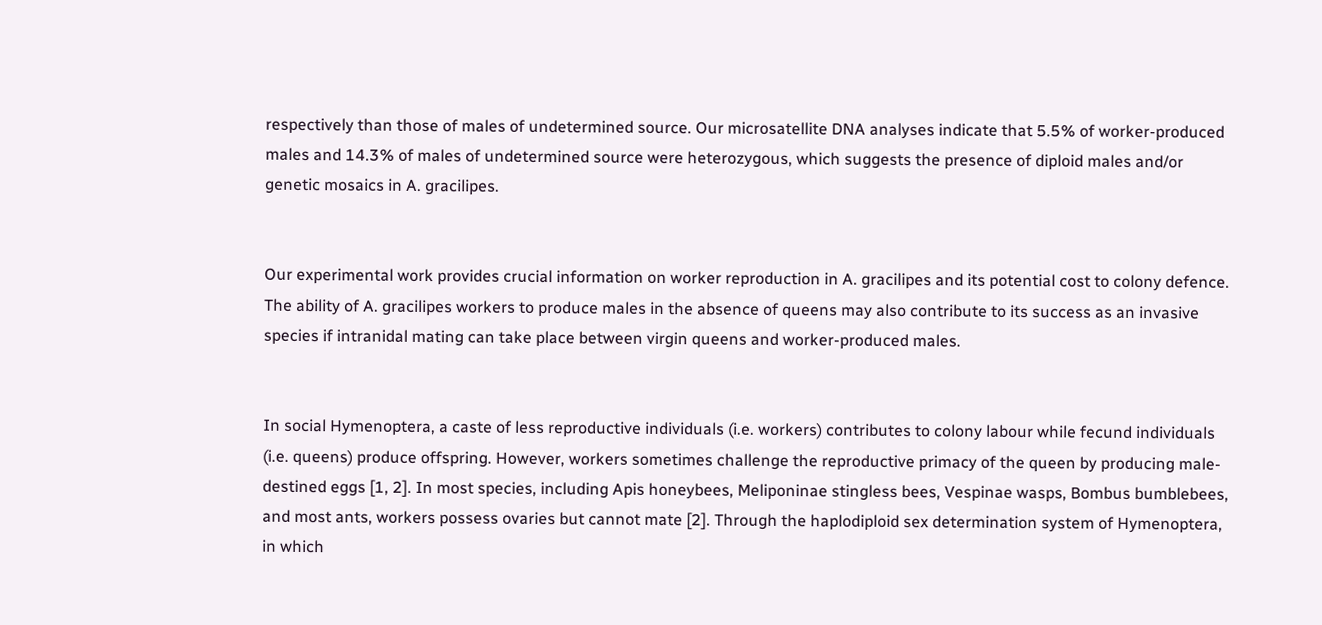respectively than those of males of undetermined source. Our microsatellite DNA analyses indicate that 5.5% of worker-produced males and 14.3% of males of undetermined source were heterozygous, which suggests the presence of diploid males and/or genetic mosaics in A. gracilipes.


Our experimental work provides crucial information on worker reproduction in A. gracilipes and its potential cost to colony defence. The ability of A. gracilipes workers to produce males in the absence of queens may also contribute to its success as an invasive species if intranidal mating can take place between virgin queens and worker-produced males.


In social Hymenoptera, a caste of less reproductive individuals (i.e. workers) contributes to colony labour while fecund individuals (i.e. queens) produce offspring. However, workers sometimes challenge the reproductive primacy of the queen by producing male-destined eggs [1, 2]. In most species, including Apis honeybees, Meliponinae stingless bees, Vespinae wasps, Bombus bumblebees, and most ants, workers possess ovaries but cannot mate [2]. Through the haplodiploid sex determination system of Hymenoptera, in which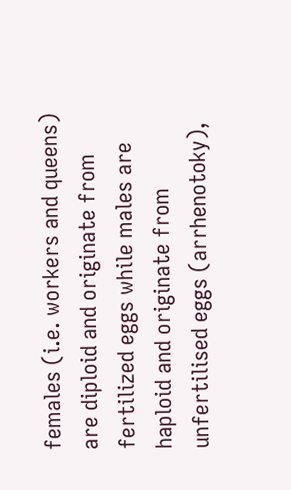females (i.e. workers and queens) are diploid and originate from fertilized eggs while males are haploid and originate from unfertilised eggs (arrhenotoky),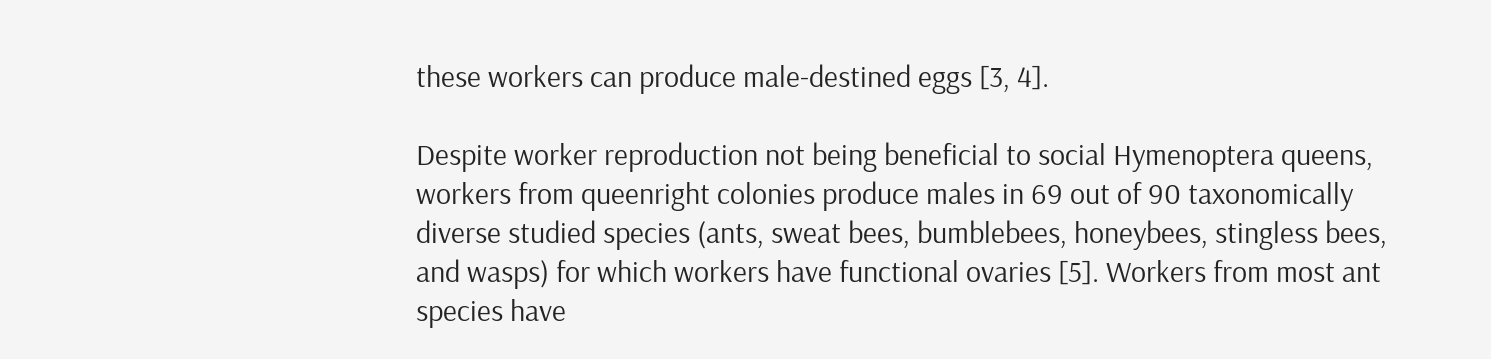these workers can produce male-destined eggs [3, 4].

Despite worker reproduction not being beneficial to social Hymenoptera queens, workers from queenright colonies produce males in 69 out of 90 taxonomically diverse studied species (ants, sweat bees, bumblebees, honeybees, stingless bees, and wasps) for which workers have functional ovaries [5]. Workers from most ant species have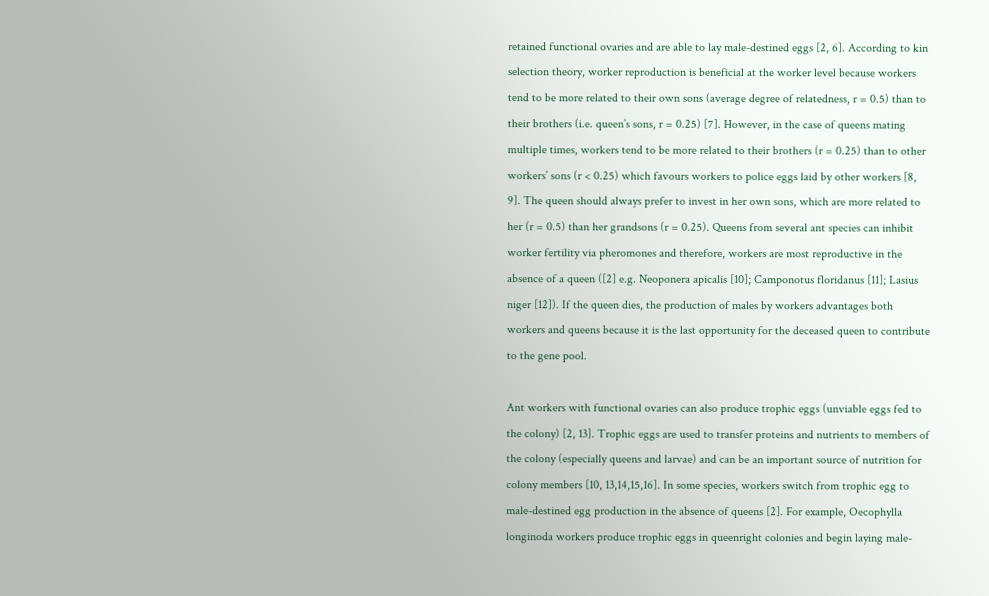retained functional ovaries and are able to lay male-destined eggs [2, 6]. According to kin selection theory, worker reproduction is beneficial at the worker level because workers tend to be more related to their own sons (average degree of relatedness, r = 0.5) than to their brothers (i.e. queen’s sons, r = 0.25) [7]. However, in the case of queens mating multiple times, workers tend to be more related to their brothers (r = 0.25) than to other workers’ sons (r < 0.25) which favours workers to police eggs laid by other workers [8, 9]. The queen should always prefer to invest in her own sons, which are more related to her (r = 0.5) than her grandsons (r = 0.25). Queens from several ant species can inhibit worker fertility via pheromones and therefore, workers are most reproductive in the absence of a queen ([2] e.g. Neoponera apicalis [10]; Camponotus floridanus [11]; Lasius niger [12]). If the queen dies, the production of males by workers advantages both workers and queens because it is the last opportunity for the deceased queen to contribute to the gene pool.

Ant workers with functional ovaries can also produce trophic eggs (unviable eggs fed to the colony) [2, 13]. Trophic eggs are used to transfer proteins and nutrients to members of the colony (especially queens and larvae) and can be an important source of nutrition for colony members [10, 13,14,15,16]. In some species, workers switch from trophic egg to male-destined egg production in the absence of queens [2]. For example, Oecophylla longinoda workers produce trophic eggs in queenright colonies and begin laying male-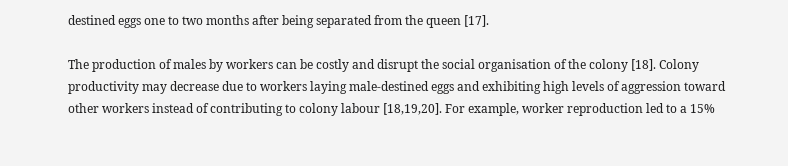destined eggs one to two months after being separated from the queen [17].

The production of males by workers can be costly and disrupt the social organisation of the colony [18]. Colony productivity may decrease due to workers laying male-destined eggs and exhibiting high levels of aggression toward other workers instead of contributing to colony labour [18,19,20]. For example, worker reproduction led to a 15%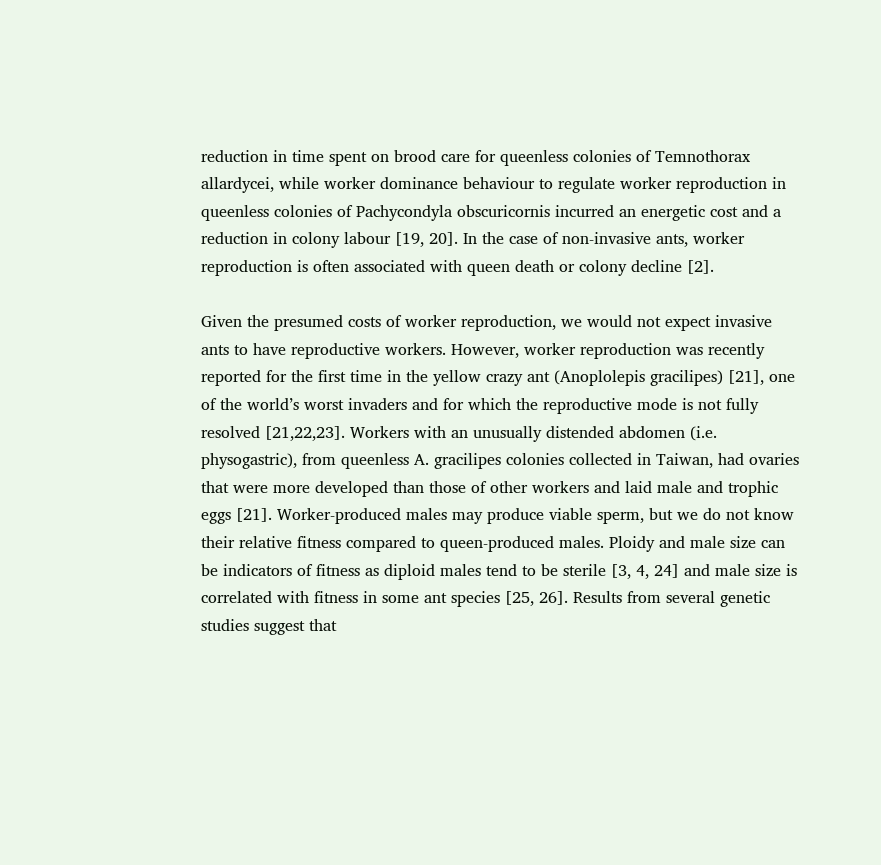reduction in time spent on brood care for queenless colonies of Temnothorax allardycei, while worker dominance behaviour to regulate worker reproduction in queenless colonies of Pachycondyla obscuricornis incurred an energetic cost and a reduction in colony labour [19, 20]. In the case of non-invasive ants, worker reproduction is often associated with queen death or colony decline [2].

Given the presumed costs of worker reproduction, we would not expect invasive ants to have reproductive workers. However, worker reproduction was recently reported for the first time in the yellow crazy ant (Anoplolepis gracilipes) [21], one of the world’s worst invaders and for which the reproductive mode is not fully resolved [21,22,23]. Workers with an unusually distended abdomen (i.e. physogastric), from queenless A. gracilipes colonies collected in Taiwan, had ovaries that were more developed than those of other workers and laid male and trophic eggs [21]. Worker-produced males may produce viable sperm, but we do not know their relative fitness compared to queen-produced males. Ploidy and male size can be indicators of fitness as diploid males tend to be sterile [3, 4, 24] and male size is correlated with fitness in some ant species [25, 26]. Results from several genetic studies suggest that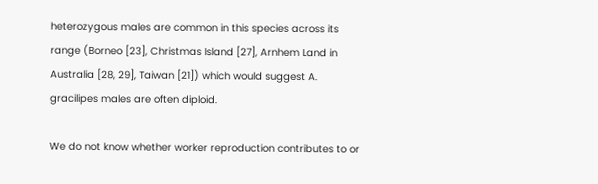heterozygous males are common in this species across its range (Borneo [23], Christmas Island [27], Arnhem Land in Australia [28, 29], Taiwan [21]) which would suggest A. gracilipes males are often diploid.

We do not know whether worker reproduction contributes to or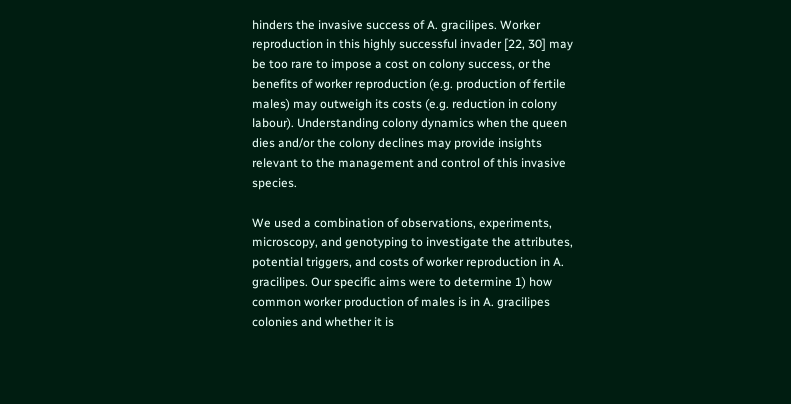hinders the invasive success of A. gracilipes. Worker reproduction in this highly successful invader [22, 30] may be too rare to impose a cost on colony success, or the benefits of worker reproduction (e.g. production of fertile males) may outweigh its costs (e.g. reduction in colony labour). Understanding colony dynamics when the queen dies and/or the colony declines may provide insights relevant to the management and control of this invasive species.

We used a combination of observations, experiments, microscopy, and genotyping to investigate the attributes, potential triggers, and costs of worker reproduction in A. gracilipes. Our specific aims were to determine 1) how common worker production of males is in A. gracilipes colonies and whether it is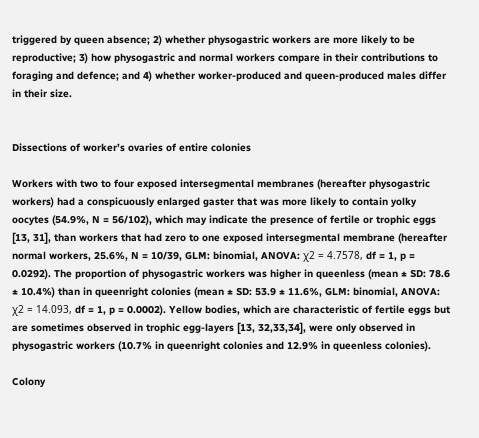triggered by queen absence; 2) whether physogastric workers are more likely to be reproductive; 3) how physogastric and normal workers compare in their contributions to foraging and defence; and 4) whether worker-produced and queen-produced males differ in their size.


Dissections of worker’s ovaries of entire colonies

Workers with two to four exposed intersegmental membranes (hereafter physogastric workers) had a conspicuously enlarged gaster that was more likely to contain yolky oocytes (54.9%, N = 56/102), which may indicate the presence of fertile or trophic eggs [13, 31], than workers that had zero to one exposed intersegmental membrane (hereafter normal workers, 25.6%, N = 10/39, GLM: binomial, ANOVA: χ2 = 4.7578, df = 1, p = 0.0292). The proportion of physogastric workers was higher in queenless (mean ± SD: 78.6 ± 10.4%) than in queenright colonies (mean ± SD: 53.9 ± 11.6%, GLM: binomial, ANOVA: χ2 = 14.093, df = 1, p = 0.0002). Yellow bodies, which are characteristic of fertile eggs but are sometimes observed in trophic egg-layers [13, 32,33,34], were only observed in physogastric workers (10.7% in queenright colonies and 12.9% in queenless colonies).

Colony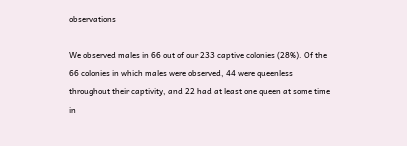observations

We observed males in 66 out of our 233 captive colonies (28%). Of the 66 colonies in which males were observed, 44 were queenless throughout their captivity, and 22 had at least one queen at some time in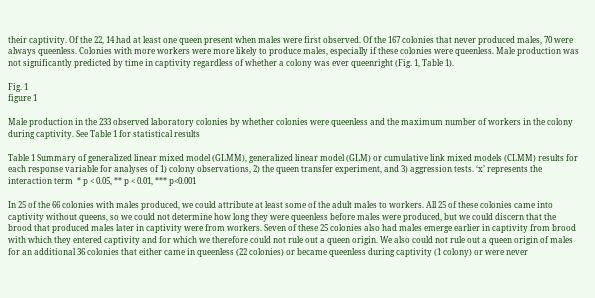their captivity. Of the 22, 14 had at least one queen present when males were first observed. Of the 167 colonies that never produced males, 70 were always queenless. Colonies with more workers were more likely to produce males, especially if these colonies were queenless. Male production was not significantly predicted by time in captivity regardless of whether a colony was ever queenright (Fig. 1, Table 1).

Fig. 1
figure 1

Male production in the 233 observed laboratory colonies by whether colonies were queenless and the maximum number of workers in the colony during captivity. See Table 1 for statistical results

Table 1 Summary of generalized linear mixed model (GLMM), generalized linear model (GLM) or cumulative link mixed models (CLMM) results for each response variable for analyses of 1) colony observations, 2) the queen transfer experiment, and 3) aggression tests. ‘x’ represents the interaction term  * p < 0.05, ** p < 0.01, *** p<0.001

In 25 of the 66 colonies with males produced, we could attribute at least some of the adult males to workers. All 25 of these colonies came into captivity without queens, so we could not determine how long they were queenless before males were produced, but we could discern that the brood that produced males later in captivity were from workers. Seven of these 25 colonies also had males emerge earlier in captivity from brood with which they entered captivity and for which we therefore could not rule out a queen origin. We also could not rule out a queen origin of males for an additional 36 colonies that either came in queenless (22 colonies) or became queenless during captivity (1 colony) or were never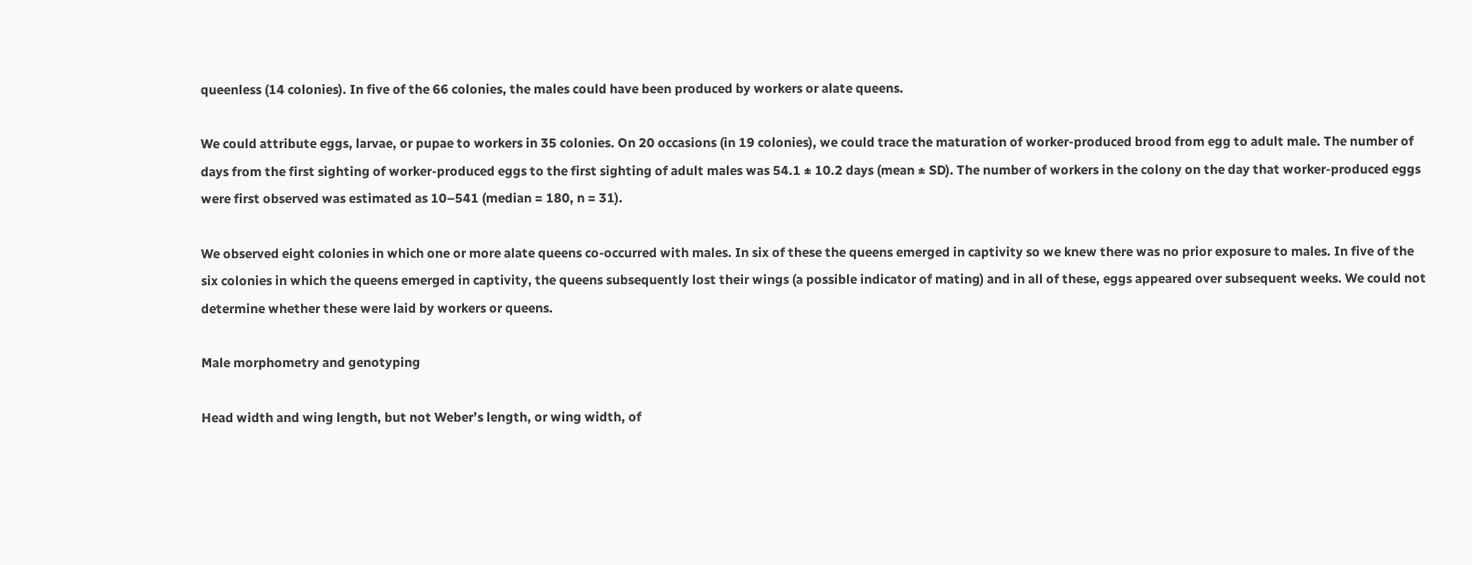queenless (14 colonies). In five of the 66 colonies, the males could have been produced by workers or alate queens.

We could attribute eggs, larvae, or pupae to workers in 35 colonies. On 20 occasions (in 19 colonies), we could trace the maturation of worker-produced brood from egg to adult male. The number of days from the first sighting of worker-produced eggs to the first sighting of adult males was 54.1 ± 10.2 days (mean ± SD). The number of workers in the colony on the day that worker-produced eggs were first observed was estimated as 10–541 (median = 180, n = 31).

We observed eight colonies in which one or more alate queens co-occurred with males. In six of these the queens emerged in captivity so we knew there was no prior exposure to males. In five of the six colonies in which the queens emerged in captivity, the queens subsequently lost their wings (a possible indicator of mating) and in all of these, eggs appeared over subsequent weeks. We could not determine whether these were laid by workers or queens.

Male morphometry and genotyping

Head width and wing length, but not Weber’s length, or wing width, of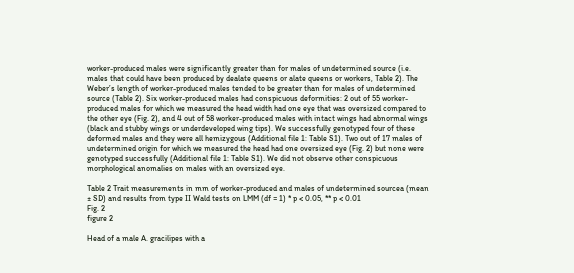worker-produced males were significantly greater than for males of undetermined source (i.e. males that could have been produced by dealate queens or alate queens or workers, Table 2). The Weber’s length of worker-produced males tended to be greater than for males of undetermined source (Table 2). Six worker-produced males had conspicuous deformities: 2 out of 55 worker-produced males for which we measured the head width had one eye that was oversized compared to the other eye (Fig. 2), and 4 out of 58 worker-produced males with intact wings had abnormal wings (black and stubby wings or underdeveloped wing tips). We successfully genotyped four of these deformed males and they were all hemizygous (Additional file 1: Table S1). Two out of 17 males of undetermined origin for which we measured the head had one oversized eye (Fig. 2) but none were genotyped successfully (Additional file 1: Table S1). We did not observe other conspicuous morphological anomalies on males with an oversized eye.

Table 2 Trait measurements in mm of worker-produced and males of undetermined sourcea (mean ± SD) and results from type II Wald tests on LMM (df = 1) * p < 0.05, ** p < 0.01
Fig. 2
figure 2

Head of a male A. gracilipes with a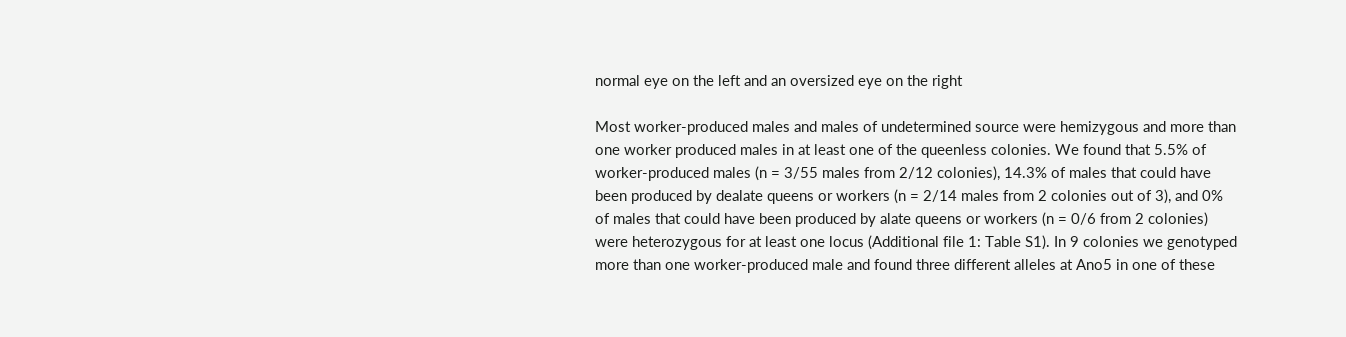normal eye on the left and an oversized eye on the right

Most worker-produced males and males of undetermined source were hemizygous and more than one worker produced males in at least one of the queenless colonies. We found that 5.5% of worker-produced males (n = 3/55 males from 2/12 colonies), 14.3% of males that could have been produced by dealate queens or workers (n = 2/14 males from 2 colonies out of 3), and 0% of males that could have been produced by alate queens or workers (n = 0/6 from 2 colonies) were heterozygous for at least one locus (Additional file 1: Table S1). In 9 colonies we genotyped more than one worker-produced male and found three different alleles at Ano5 in one of these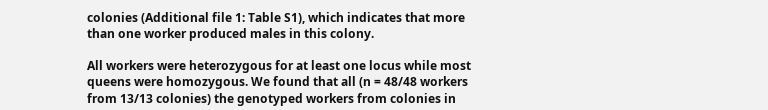colonies (Additional file 1: Table S1), which indicates that more than one worker produced males in this colony.

All workers were heterozygous for at least one locus while most queens were homozygous. We found that all (n = 48/48 workers from 13/13 colonies) the genotyped workers from colonies in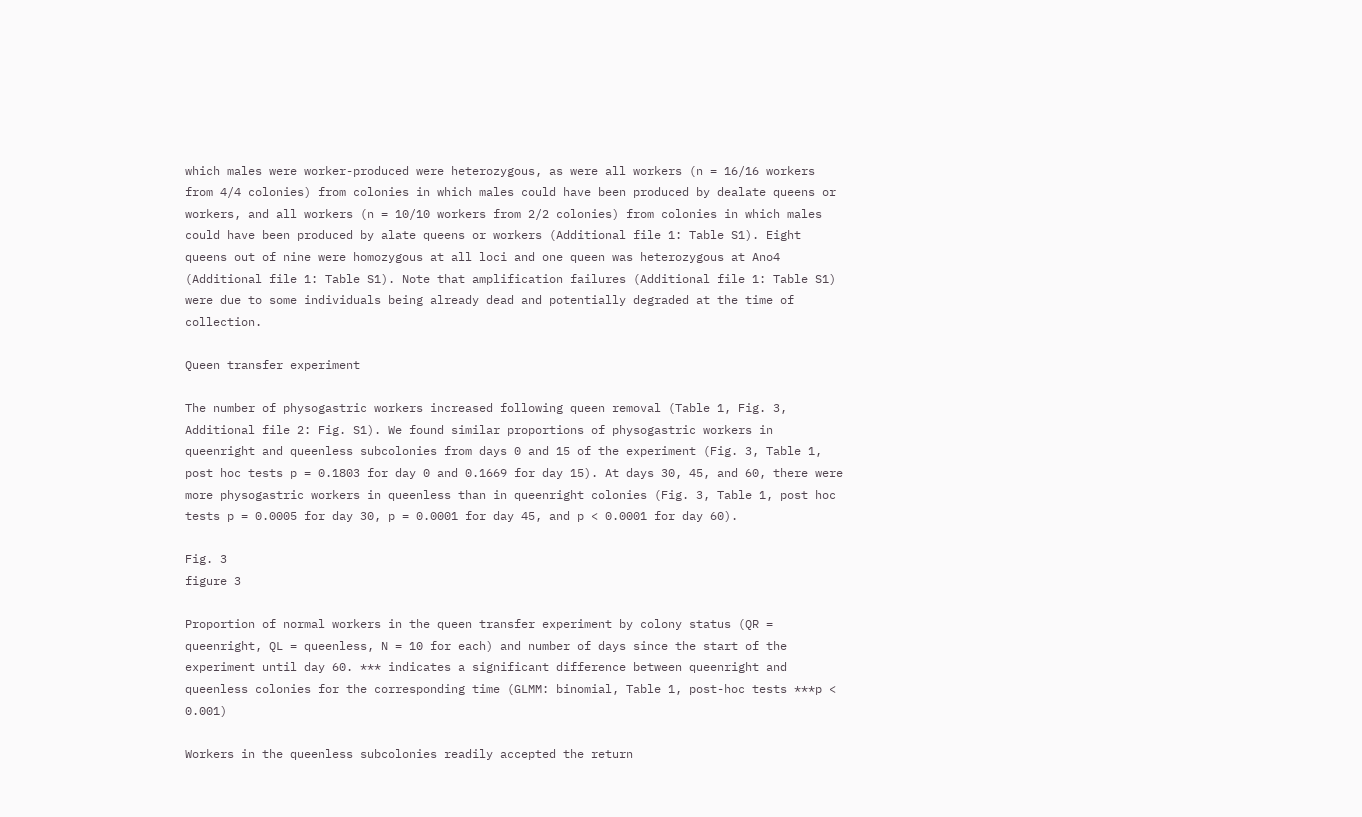which males were worker-produced were heterozygous, as were all workers (n = 16/16 workers from 4/4 colonies) from colonies in which males could have been produced by dealate queens or workers, and all workers (n = 10/10 workers from 2/2 colonies) from colonies in which males could have been produced by alate queens or workers (Additional file 1: Table S1). Eight queens out of nine were homozygous at all loci and one queen was heterozygous at Ano4 (Additional file 1: Table S1). Note that amplification failures (Additional file 1: Table S1) were due to some individuals being already dead and potentially degraded at the time of collection.

Queen transfer experiment

The number of physogastric workers increased following queen removal (Table 1, Fig. 3, Additional file 2: Fig. S1). We found similar proportions of physogastric workers in queenright and queenless subcolonies from days 0 and 15 of the experiment (Fig. 3, Table 1, post hoc tests p = 0.1803 for day 0 and 0.1669 for day 15). At days 30, 45, and 60, there were more physogastric workers in queenless than in queenright colonies (Fig. 3, Table 1, post hoc tests p = 0.0005 for day 30, p = 0.0001 for day 45, and p < 0.0001 for day 60).

Fig. 3
figure 3

Proportion of normal workers in the queen transfer experiment by colony status (QR = queenright, QL = queenless, N = 10 for each) and number of days since the start of the experiment until day 60. *** indicates a significant difference between queenright and queenless colonies for the corresponding time (GLMM: binomial, Table 1, post-hoc tests ***p < 0.001)

Workers in the queenless subcolonies readily accepted the return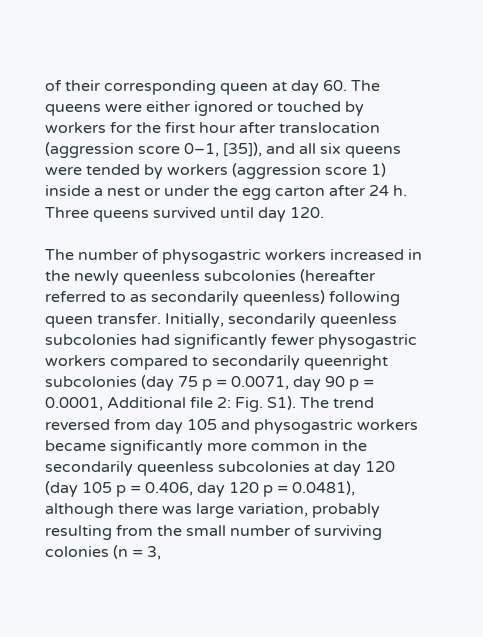of their corresponding queen at day 60. The queens were either ignored or touched by workers for the first hour after translocation (aggression score 0–1, [35]), and all six queens were tended by workers (aggression score 1) inside a nest or under the egg carton after 24 h. Three queens survived until day 120.

The number of physogastric workers increased in the newly queenless subcolonies (hereafter referred to as secondarily queenless) following queen transfer. Initially, secondarily queenless subcolonies had significantly fewer physogastric workers compared to secondarily queenright subcolonies (day 75 p = 0.0071, day 90 p = 0.0001, Additional file 2: Fig. S1). The trend reversed from day 105 and physogastric workers became significantly more common in the secondarily queenless subcolonies at day 120 (day 105 p = 0.406, day 120 p = 0.0481), although there was large variation, probably resulting from the small number of surviving colonies (n = 3,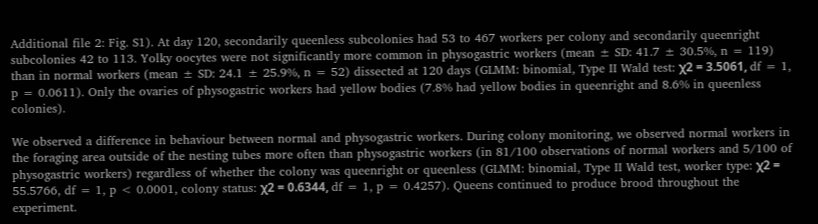Additional file 2: Fig. S1). At day 120, secondarily queenless subcolonies had 53 to 467 workers per colony and secondarily queenright subcolonies 42 to 113. Yolky oocytes were not significantly more common in physogastric workers (mean ± SD: 41.7 ± 30.5%, n = 119) than in normal workers (mean ± SD: 24.1 ± 25.9%, n = 52) dissected at 120 days (GLMM: binomial, Type II Wald test: χ2 = 3.5061, df = 1, p = 0.0611). Only the ovaries of physogastric workers had yellow bodies (7.8% had yellow bodies in queenright and 8.6% in queenless colonies).

We observed a difference in behaviour between normal and physogastric workers. During colony monitoring, we observed normal workers in the foraging area outside of the nesting tubes more often than physogastric workers (in 81/100 observations of normal workers and 5/100 of physogastric workers) regardless of whether the colony was queenright or queenless (GLMM: binomial, Type II Wald test, worker type: χ2 = 55.5766, df = 1, p < 0.0001, colony status: χ2 = 0.6344, df = 1, p = 0.4257). Queens continued to produce brood throughout the experiment.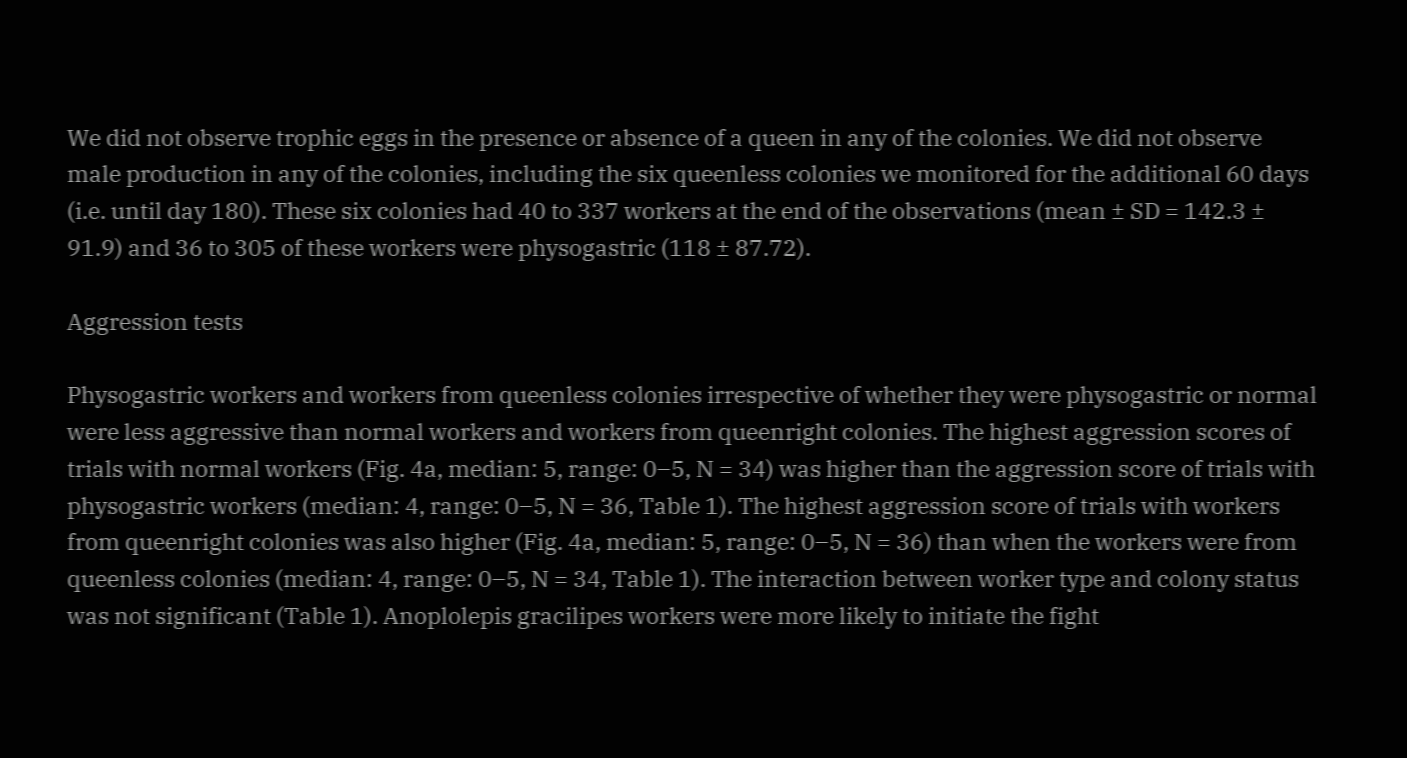We did not observe trophic eggs in the presence or absence of a queen in any of the colonies. We did not observe male production in any of the colonies, including the six queenless colonies we monitored for the additional 60 days (i.e. until day 180). These six colonies had 40 to 337 workers at the end of the observations (mean ± SD = 142.3 ± 91.9) and 36 to 305 of these workers were physogastric (118 ± 87.72).

Aggression tests

Physogastric workers and workers from queenless colonies irrespective of whether they were physogastric or normal were less aggressive than normal workers and workers from queenright colonies. The highest aggression scores of trials with normal workers (Fig. 4a, median: 5, range: 0–5, N = 34) was higher than the aggression score of trials with physogastric workers (median: 4, range: 0–5, N = 36, Table 1). The highest aggression score of trials with workers from queenright colonies was also higher (Fig. 4a, median: 5, range: 0–5, N = 36) than when the workers were from queenless colonies (median: 4, range: 0–5, N = 34, Table 1). The interaction between worker type and colony status was not significant (Table 1). Anoplolepis gracilipes workers were more likely to initiate the fight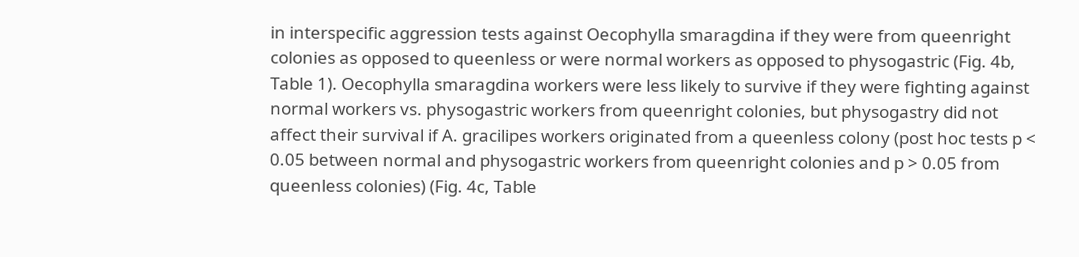in interspecific aggression tests against Oecophylla smaragdina if they were from queenright colonies as opposed to queenless or were normal workers as opposed to physogastric (Fig. 4b, Table 1). Oecophylla smaragdina workers were less likely to survive if they were fighting against normal workers vs. physogastric workers from queenright colonies, but physogastry did not affect their survival if A. gracilipes workers originated from a queenless colony (post hoc tests p < 0.05 between normal and physogastric workers from queenright colonies and p > 0.05 from queenless colonies) (Fig. 4c, Table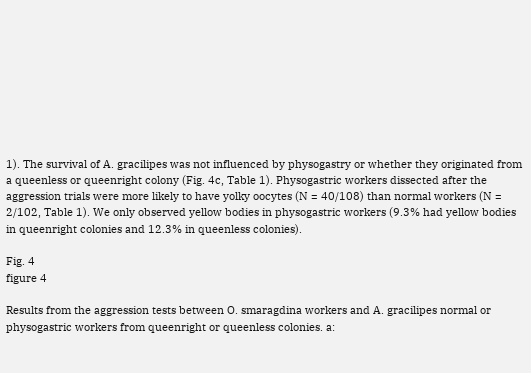1). The survival of A. gracilipes was not influenced by physogastry or whether they originated from a queenless or queenright colony (Fig. 4c, Table 1). Physogastric workers dissected after the aggression trials were more likely to have yolky oocytes (N = 40/108) than normal workers (N = 2/102, Table 1). We only observed yellow bodies in physogastric workers (9.3% had yellow bodies in queenright colonies and 12.3% in queenless colonies).

Fig. 4
figure 4

Results from the aggression tests between O. smaragdina workers and A. gracilipes normal or physogastric workers from queenright or queenless colonies. a: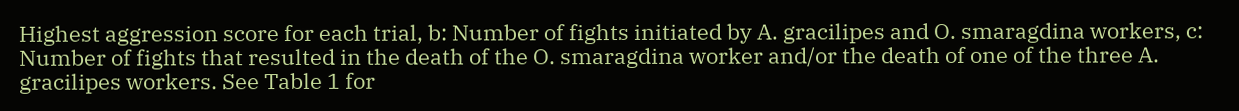Highest aggression score for each trial, b: Number of fights initiated by A. gracilipes and O. smaragdina workers, c: Number of fights that resulted in the death of the O. smaragdina worker and/or the death of one of the three A. gracilipes workers. See Table 1 for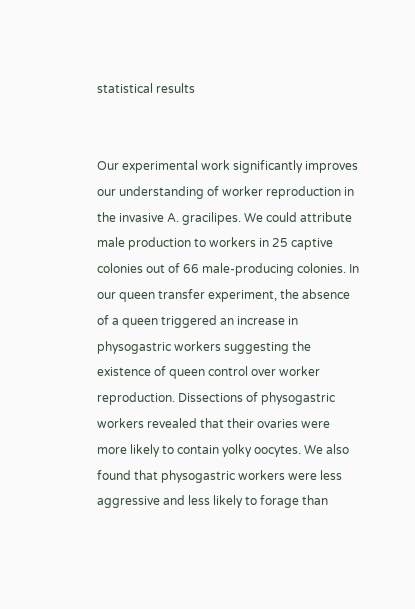statistical results


Our experimental work significantly improves our understanding of worker reproduction in the invasive A. gracilipes. We could attribute male production to workers in 25 captive colonies out of 66 male-producing colonies. In our queen transfer experiment, the absence of a queen triggered an increase in physogastric workers suggesting the existence of queen control over worker reproduction. Dissections of physogastric workers revealed that their ovaries were more likely to contain yolky oocytes. We also found that physogastric workers were less aggressive and less likely to forage than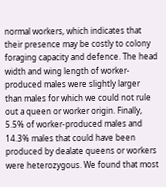normal workers, which indicates that their presence may be costly to colony foraging capacity and defence. The head width and wing length of worker-produced males were slightly larger than males for which we could not rule out a queen or worker origin. Finally, 5.5% of worker-produced males and 14.3% males that could have been produced by dealate queens or workers were heterozygous. We found that most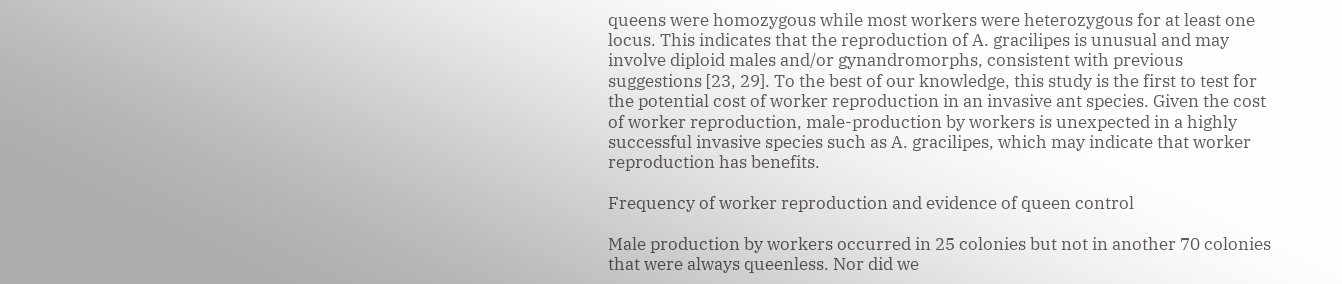queens were homozygous while most workers were heterozygous for at least one locus. This indicates that the reproduction of A. gracilipes is unusual and may involve diploid males and/or gynandromorphs, consistent with previous suggestions [23, 29]. To the best of our knowledge, this study is the first to test for the potential cost of worker reproduction in an invasive ant species. Given the cost of worker reproduction, male-production by workers is unexpected in a highly successful invasive species such as A. gracilipes, which may indicate that worker reproduction has benefits.

Frequency of worker reproduction and evidence of queen control

Male production by workers occurred in 25 colonies but not in another 70 colonies that were always queenless. Nor did we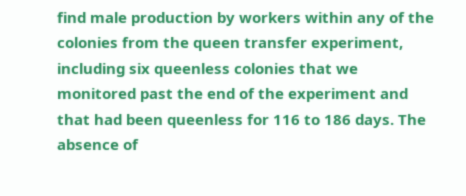find male production by workers within any of the colonies from the queen transfer experiment, including six queenless colonies that we monitored past the end of the experiment and that had been queenless for 116 to 186 days. The absence of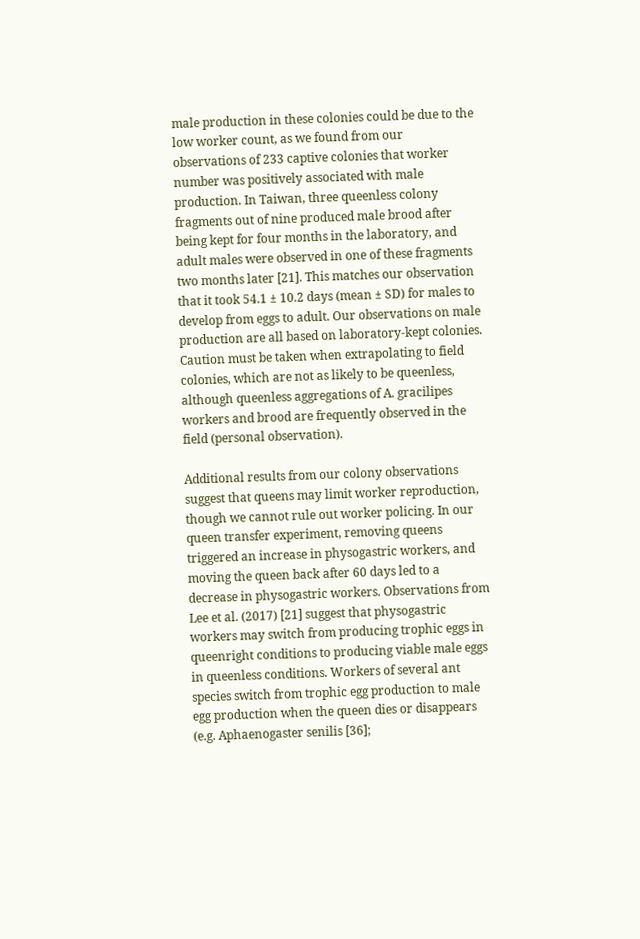male production in these colonies could be due to the low worker count, as we found from our observations of 233 captive colonies that worker number was positively associated with male production. In Taiwan, three queenless colony fragments out of nine produced male brood after being kept for four months in the laboratory, and adult males were observed in one of these fragments two months later [21]. This matches our observation that it took 54.1 ± 10.2 days (mean ± SD) for males to develop from eggs to adult. Our observations on male production are all based on laboratory-kept colonies. Caution must be taken when extrapolating to field colonies, which are not as likely to be queenless, although queenless aggregations of A. gracilipes workers and brood are frequently observed in the field (personal observation).

Additional results from our colony observations suggest that queens may limit worker reproduction, though we cannot rule out worker policing. In our queen transfer experiment, removing queens triggered an increase in physogastric workers, and moving the queen back after 60 days led to a decrease in physogastric workers. Observations from Lee et al. (2017) [21] suggest that physogastric workers may switch from producing trophic eggs in queenright conditions to producing viable male eggs in queenless conditions. Workers of several ant species switch from trophic egg production to male egg production when the queen dies or disappears (e.g. Aphaenogaster senilis [36];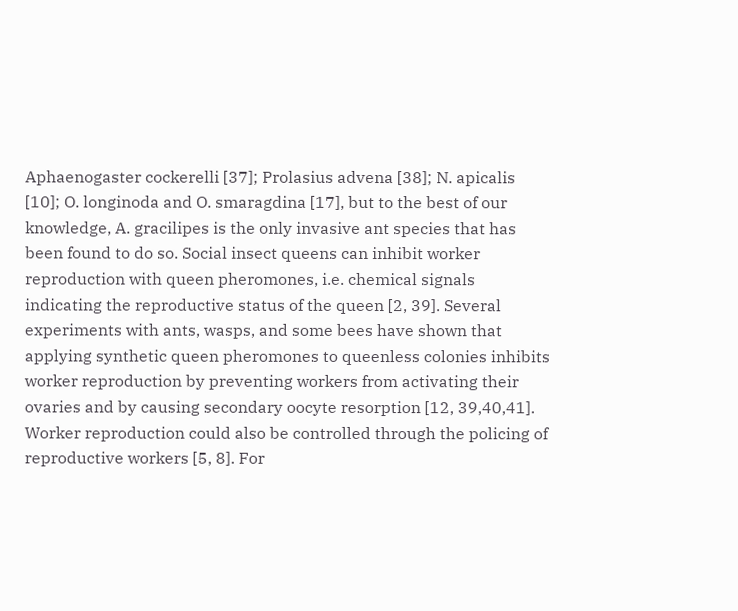Aphaenogaster cockerelli [37]; Prolasius advena [38]; N. apicalis [10]; O. longinoda and O. smaragdina [17], but to the best of our knowledge, A. gracilipes is the only invasive ant species that has been found to do so. Social insect queens can inhibit worker reproduction with queen pheromones, i.e. chemical signals indicating the reproductive status of the queen [2, 39]. Several experiments with ants, wasps, and some bees have shown that applying synthetic queen pheromones to queenless colonies inhibits worker reproduction by preventing workers from activating their ovaries and by causing secondary oocyte resorption [12, 39,40,41]. Worker reproduction could also be controlled through the policing of reproductive workers [5, 8]. For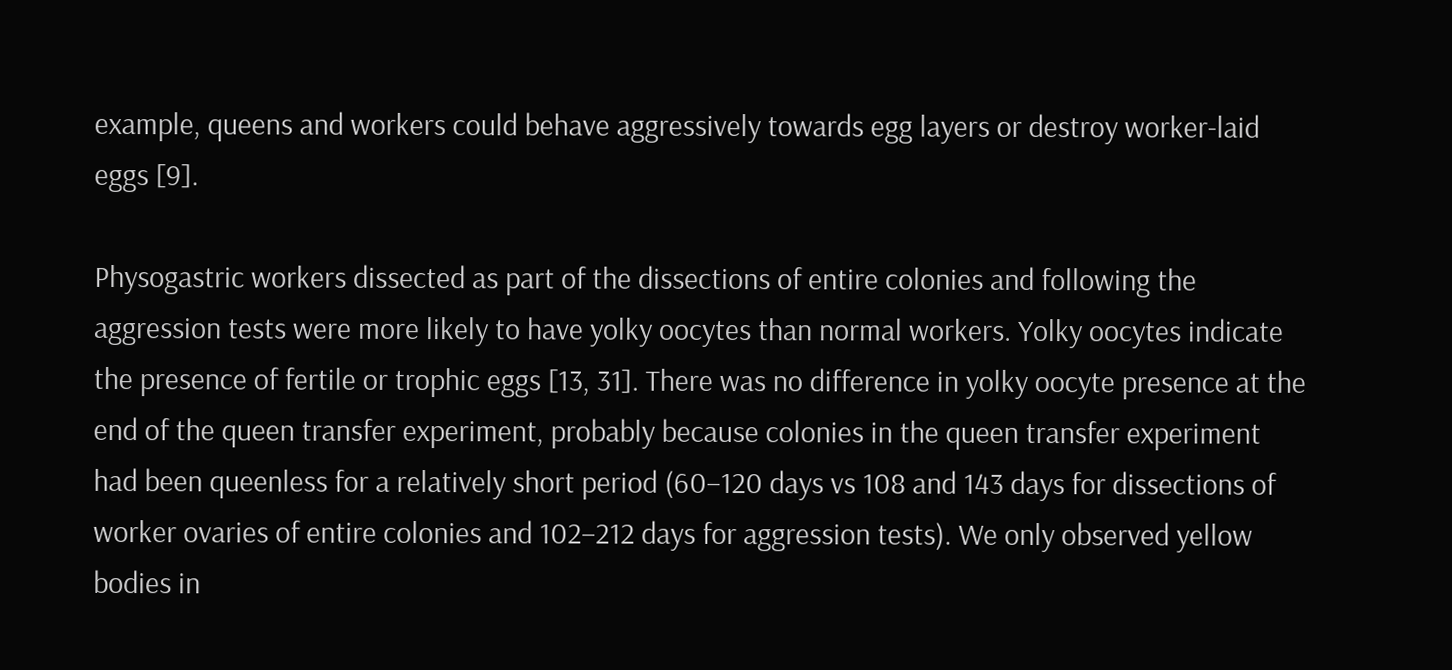example, queens and workers could behave aggressively towards egg layers or destroy worker-laid eggs [9].

Physogastric workers dissected as part of the dissections of entire colonies and following the aggression tests were more likely to have yolky oocytes than normal workers. Yolky oocytes indicate the presence of fertile or trophic eggs [13, 31]. There was no difference in yolky oocyte presence at the end of the queen transfer experiment, probably because colonies in the queen transfer experiment had been queenless for a relatively short period (60–120 days vs 108 and 143 days for dissections of worker ovaries of entire colonies and 102–212 days for aggression tests). We only observed yellow bodies in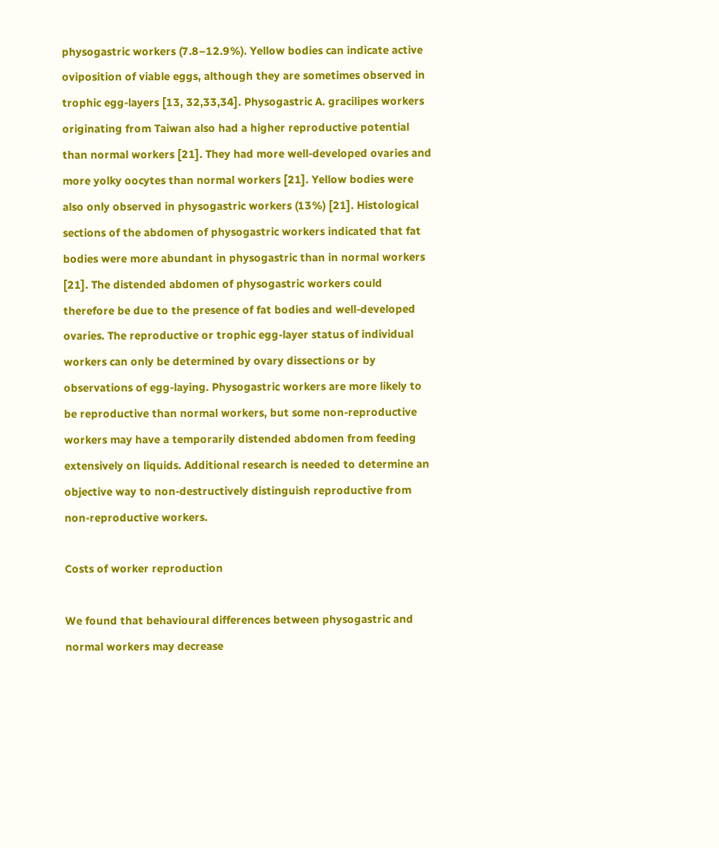physogastric workers (7.8–12.9%). Yellow bodies can indicate active oviposition of viable eggs, although they are sometimes observed in trophic egg-layers [13, 32,33,34]. Physogastric A. gracilipes workers originating from Taiwan also had a higher reproductive potential than normal workers [21]. They had more well-developed ovaries and more yolky oocytes than normal workers [21]. Yellow bodies were also only observed in physogastric workers (13%) [21]. Histological sections of the abdomen of physogastric workers indicated that fat bodies were more abundant in physogastric than in normal workers [21]. The distended abdomen of physogastric workers could therefore be due to the presence of fat bodies and well-developed ovaries. The reproductive or trophic egg-layer status of individual workers can only be determined by ovary dissections or by observations of egg-laying. Physogastric workers are more likely to be reproductive than normal workers, but some non-reproductive workers may have a temporarily distended abdomen from feeding extensively on liquids. Additional research is needed to determine an objective way to non-destructively distinguish reproductive from non-reproductive workers.

Costs of worker reproduction

We found that behavioural differences between physogastric and normal workers may decrease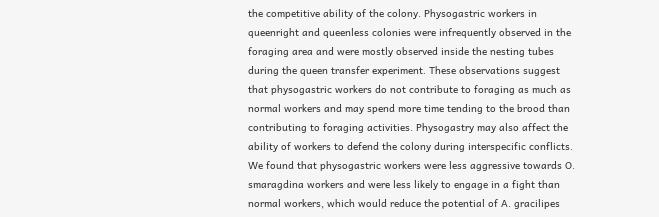the competitive ability of the colony. Physogastric workers in queenright and queenless colonies were infrequently observed in the foraging area and were mostly observed inside the nesting tubes during the queen transfer experiment. These observations suggest that physogastric workers do not contribute to foraging as much as normal workers and may spend more time tending to the brood than contributing to foraging activities. Physogastry may also affect the ability of workers to defend the colony during interspecific conflicts. We found that physogastric workers were less aggressive towards O. smaragdina workers and were less likely to engage in a fight than normal workers, which would reduce the potential of A. gracilipes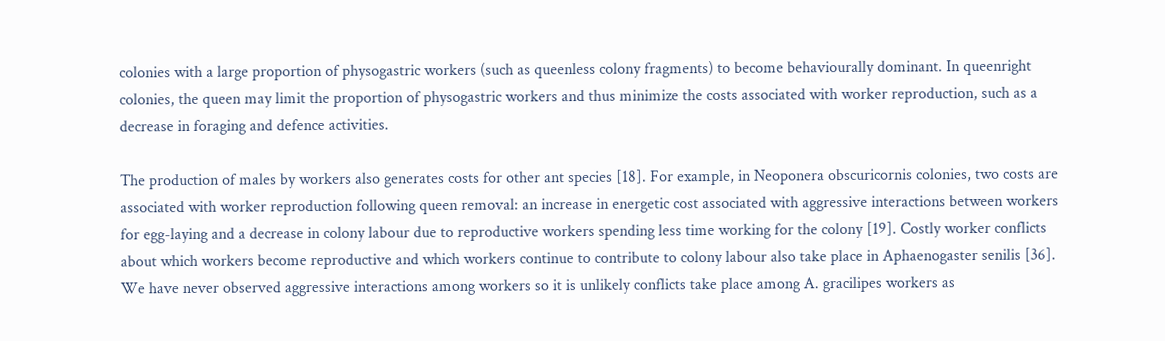colonies with a large proportion of physogastric workers (such as queenless colony fragments) to become behaviourally dominant. In queenright colonies, the queen may limit the proportion of physogastric workers and thus minimize the costs associated with worker reproduction, such as a decrease in foraging and defence activities.

The production of males by workers also generates costs for other ant species [18]. For example, in Neoponera obscuricornis colonies, two costs are associated with worker reproduction following queen removal: an increase in energetic cost associated with aggressive interactions between workers for egg-laying and a decrease in colony labour due to reproductive workers spending less time working for the colony [19]. Costly worker conflicts about which workers become reproductive and which workers continue to contribute to colony labour also take place in Aphaenogaster senilis [36]. We have never observed aggressive interactions among workers so it is unlikely conflicts take place among A. gracilipes workers as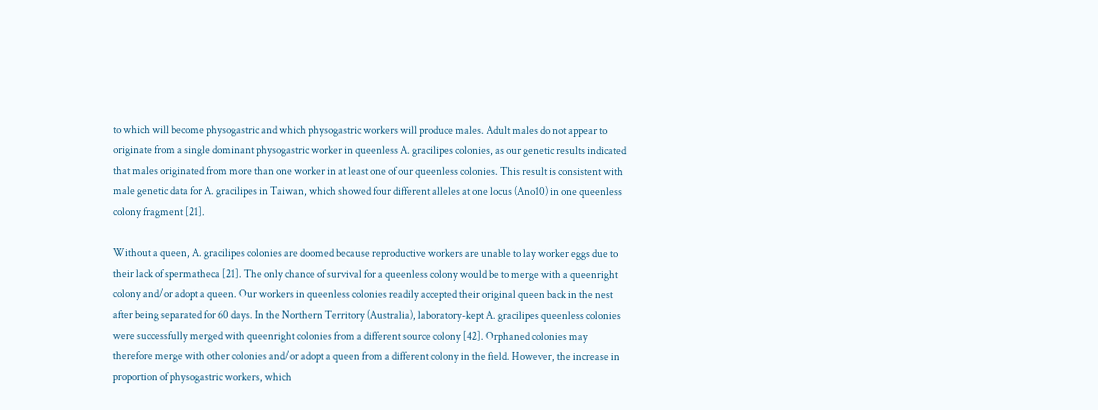to which will become physogastric and which physogastric workers will produce males. Adult males do not appear to originate from a single dominant physogastric worker in queenless A. gracilipes colonies, as our genetic results indicated that males originated from more than one worker in at least one of our queenless colonies. This result is consistent with male genetic data for A. gracilipes in Taiwan, which showed four different alleles at one locus (Ano10) in one queenless colony fragment [21].

Without a queen, A. gracilipes colonies are doomed because reproductive workers are unable to lay worker eggs due to their lack of spermatheca [21]. The only chance of survival for a queenless colony would be to merge with a queenright colony and/or adopt a queen. Our workers in queenless colonies readily accepted their original queen back in the nest after being separated for 60 days. In the Northern Territory (Australia), laboratory-kept A. gracilipes queenless colonies were successfully merged with queenright colonies from a different source colony [42]. Orphaned colonies may therefore merge with other colonies and/or adopt a queen from a different colony in the field. However, the increase in proportion of physogastric workers, which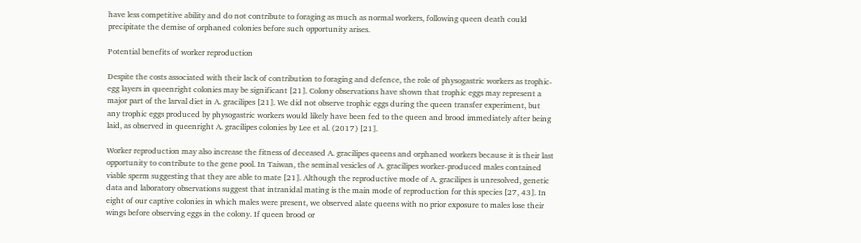have less competitive ability and do not contribute to foraging as much as normal workers, following queen death could precipitate the demise of orphaned colonies before such opportunity arises.

Potential benefits of worker reproduction

Despite the costs associated with their lack of contribution to foraging and defence, the role of physogastric workers as trophic-egg layers in queenright colonies may be significant [21]. Colony observations have shown that trophic eggs may represent a major part of the larval diet in A. gracilipes [21]. We did not observe trophic eggs during the queen transfer experiment, but any trophic eggs produced by physogastric workers would likely have been fed to the queen and brood immediately after being laid, as observed in queenright A. gracilipes colonies by Lee et al. (2017) [21].

Worker reproduction may also increase the fitness of deceased A. gracilipes queens and orphaned workers because it is their last opportunity to contribute to the gene pool. In Taiwan, the seminal vesicles of A. gracilipes worker-produced males contained viable sperm suggesting that they are able to mate [21]. Although the reproductive mode of A. gracilipes is unresolved, genetic data and laboratory observations suggest that intranidal mating is the main mode of reproduction for this species [27, 43]. In eight of our captive colonies in which males were present, we observed alate queens with no prior exposure to males lose their wings before observing eggs in the colony. If queen brood or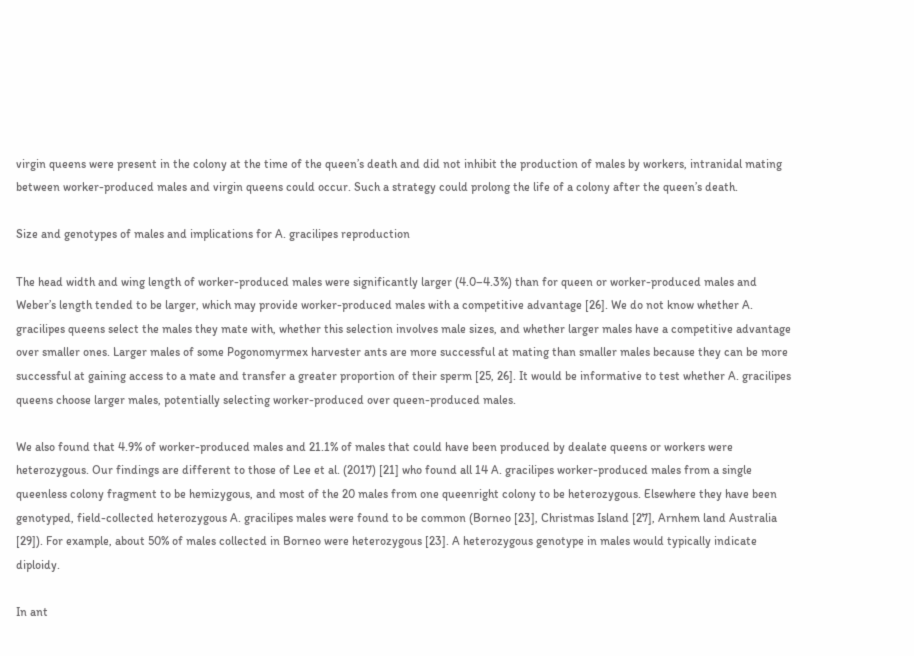virgin queens were present in the colony at the time of the queen’s death and did not inhibit the production of males by workers, intranidal mating between worker-produced males and virgin queens could occur. Such a strategy could prolong the life of a colony after the queen’s death.

Size and genotypes of males and implications for A. gracilipes reproduction

The head width and wing length of worker-produced males were significantly larger (4.0–4.3%) than for queen or worker-produced males and Weber’s length tended to be larger, which may provide worker-produced males with a competitive advantage [26]. We do not know whether A. gracilipes queens select the males they mate with, whether this selection involves male sizes, and whether larger males have a competitive advantage over smaller ones. Larger males of some Pogonomyrmex harvester ants are more successful at mating than smaller males because they can be more successful at gaining access to a mate and transfer a greater proportion of their sperm [25, 26]. It would be informative to test whether A. gracilipes queens choose larger males, potentially selecting worker-produced over queen-produced males.

We also found that 4.9% of worker-produced males and 21.1% of males that could have been produced by dealate queens or workers were heterozygous. Our findings are different to those of Lee et al. (2017) [21] who found all 14 A. gracilipes worker-produced males from a single queenless colony fragment to be hemizygous, and most of the 20 males from one queenright colony to be heterozygous. Elsewhere they have been genotyped, field-collected heterozygous A. gracilipes males were found to be common (Borneo [23], Christmas Island [27], Arnhem land Australia [29]). For example, about 50% of males collected in Borneo were heterozygous [23]. A heterozygous genotype in males would typically indicate diploidy.

In ant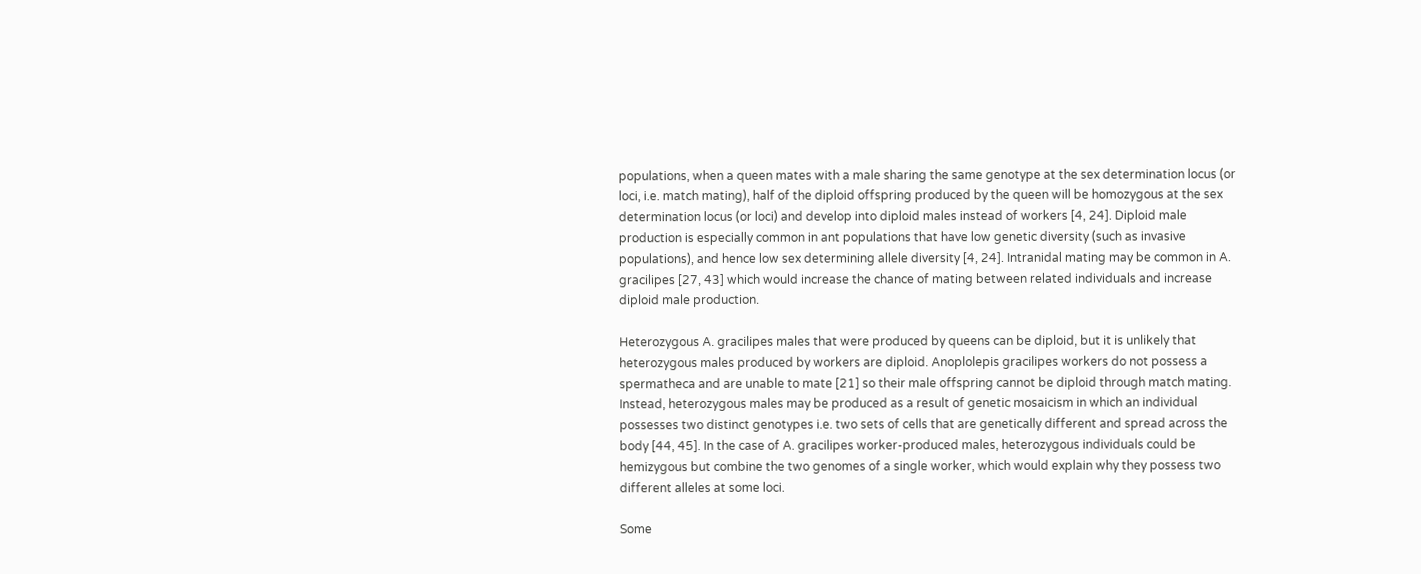populations, when a queen mates with a male sharing the same genotype at the sex determination locus (or loci, i.e. match mating), half of the diploid offspring produced by the queen will be homozygous at the sex determination locus (or loci) and develop into diploid males instead of workers [4, 24]. Diploid male production is especially common in ant populations that have low genetic diversity (such as invasive populations), and hence low sex determining allele diversity [4, 24]. Intranidal mating may be common in A. gracilipes [27, 43] which would increase the chance of mating between related individuals and increase diploid male production.

Heterozygous A. gracilipes males that were produced by queens can be diploid, but it is unlikely that heterozygous males produced by workers are diploid. Anoplolepis gracilipes workers do not possess a spermatheca and are unable to mate [21] so their male offspring cannot be diploid through match mating. Instead, heterozygous males may be produced as a result of genetic mosaicism in which an individual possesses two distinct genotypes i.e. two sets of cells that are genetically different and spread across the body [44, 45]. In the case of A. gracilipes worker-produced males, heterozygous individuals could be hemizygous but combine the two genomes of a single worker, which would explain why they possess two different alleles at some loci.

Some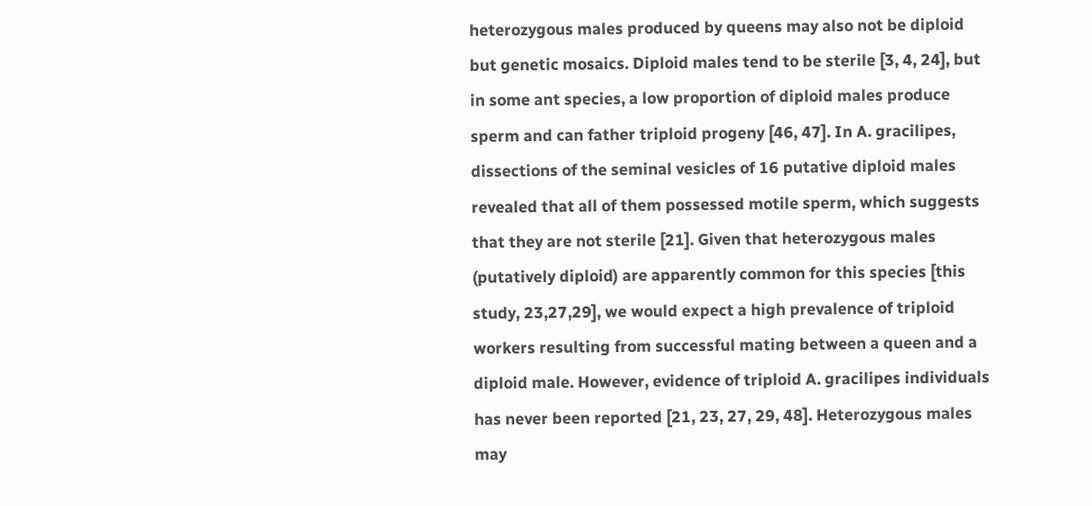heterozygous males produced by queens may also not be diploid but genetic mosaics. Diploid males tend to be sterile [3, 4, 24], but in some ant species, a low proportion of diploid males produce sperm and can father triploid progeny [46, 47]. In A. gracilipes, dissections of the seminal vesicles of 16 putative diploid males revealed that all of them possessed motile sperm, which suggests that they are not sterile [21]. Given that heterozygous males (putatively diploid) are apparently common for this species [this study, 23,27,29], we would expect a high prevalence of triploid workers resulting from successful mating between a queen and a diploid male. However, evidence of triploid A. gracilipes individuals has never been reported [21, 23, 27, 29, 48]. Heterozygous males may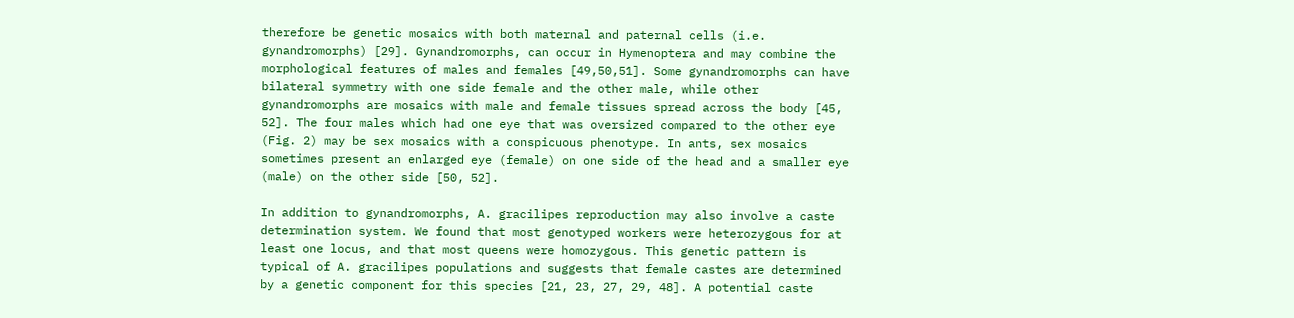therefore be genetic mosaics with both maternal and paternal cells (i.e. gynandromorphs) [29]. Gynandromorphs, can occur in Hymenoptera and may combine the morphological features of males and females [49,50,51]. Some gynandromorphs can have bilateral symmetry with one side female and the other male, while other gynandromorphs are mosaics with male and female tissues spread across the body [45, 52]. The four males which had one eye that was oversized compared to the other eye (Fig. 2) may be sex mosaics with a conspicuous phenotype. In ants, sex mosaics sometimes present an enlarged eye (female) on one side of the head and a smaller eye (male) on the other side [50, 52].

In addition to gynandromorphs, A. gracilipes reproduction may also involve a caste determination system. We found that most genotyped workers were heterozygous for at least one locus, and that most queens were homozygous. This genetic pattern is typical of A. gracilipes populations and suggests that female castes are determined by a genetic component for this species [21, 23, 27, 29, 48]. A potential caste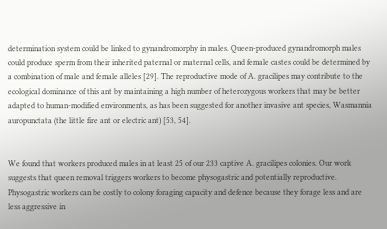determination system could be linked to gynandromorphy in males. Queen-produced gynandromorph males could produce sperm from their inherited paternal or maternal cells, and female castes could be determined by a combination of male and female alleles [29]. The reproductive mode of A. gracilipes may contribute to the ecological dominance of this ant by maintaining a high number of heterozygous workers that may be better adapted to human-modified environments, as has been suggested for another invasive ant species, Wasmannia auropunctata (the little fire ant or electric ant) [53, 54].


We found that workers produced males in at least 25 of our 233 captive A. gracilipes colonies. Our work suggests that queen removal triggers workers to become physogastric and potentially reproductive. Physogastric workers can be costly to colony foraging capacity and defence because they forage less and are less aggressive in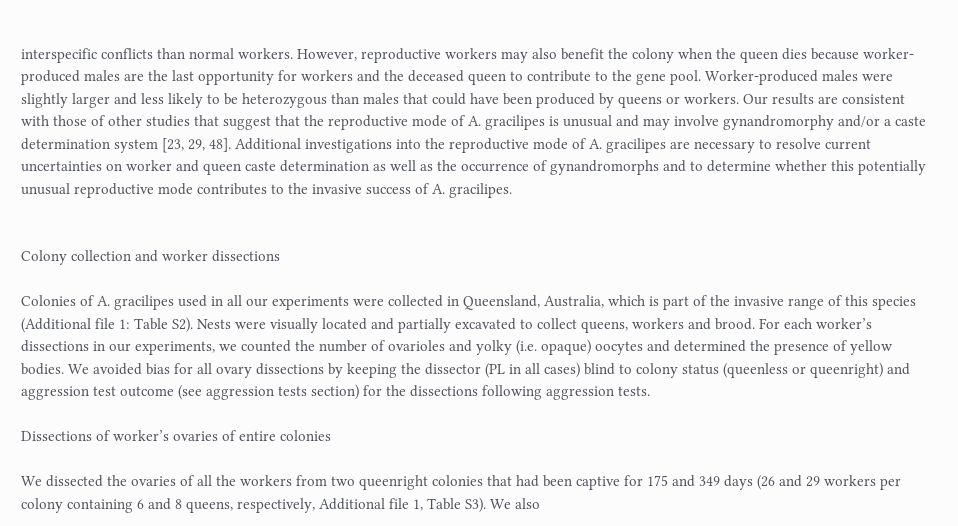interspecific conflicts than normal workers. However, reproductive workers may also benefit the colony when the queen dies because worker-produced males are the last opportunity for workers and the deceased queen to contribute to the gene pool. Worker-produced males were slightly larger and less likely to be heterozygous than males that could have been produced by queens or workers. Our results are consistent with those of other studies that suggest that the reproductive mode of A. gracilipes is unusual and may involve gynandromorphy and/or a caste determination system [23, 29, 48]. Additional investigations into the reproductive mode of A. gracilipes are necessary to resolve current uncertainties on worker and queen caste determination as well as the occurrence of gynandromorphs and to determine whether this potentially unusual reproductive mode contributes to the invasive success of A. gracilipes.


Colony collection and worker dissections

Colonies of A. gracilipes used in all our experiments were collected in Queensland, Australia, which is part of the invasive range of this species (Additional file 1: Table S2). Nests were visually located and partially excavated to collect queens, workers and brood. For each worker’s dissections in our experiments, we counted the number of ovarioles and yolky (i.e. opaque) oocytes and determined the presence of yellow bodies. We avoided bias for all ovary dissections by keeping the dissector (PL in all cases) blind to colony status (queenless or queenright) and aggression test outcome (see aggression tests section) for the dissections following aggression tests.

Dissections of worker’s ovaries of entire colonies

We dissected the ovaries of all the workers from two queenright colonies that had been captive for 175 and 349 days (26 and 29 workers per colony containing 6 and 8 queens, respectively, Additional file 1, Table S3). We also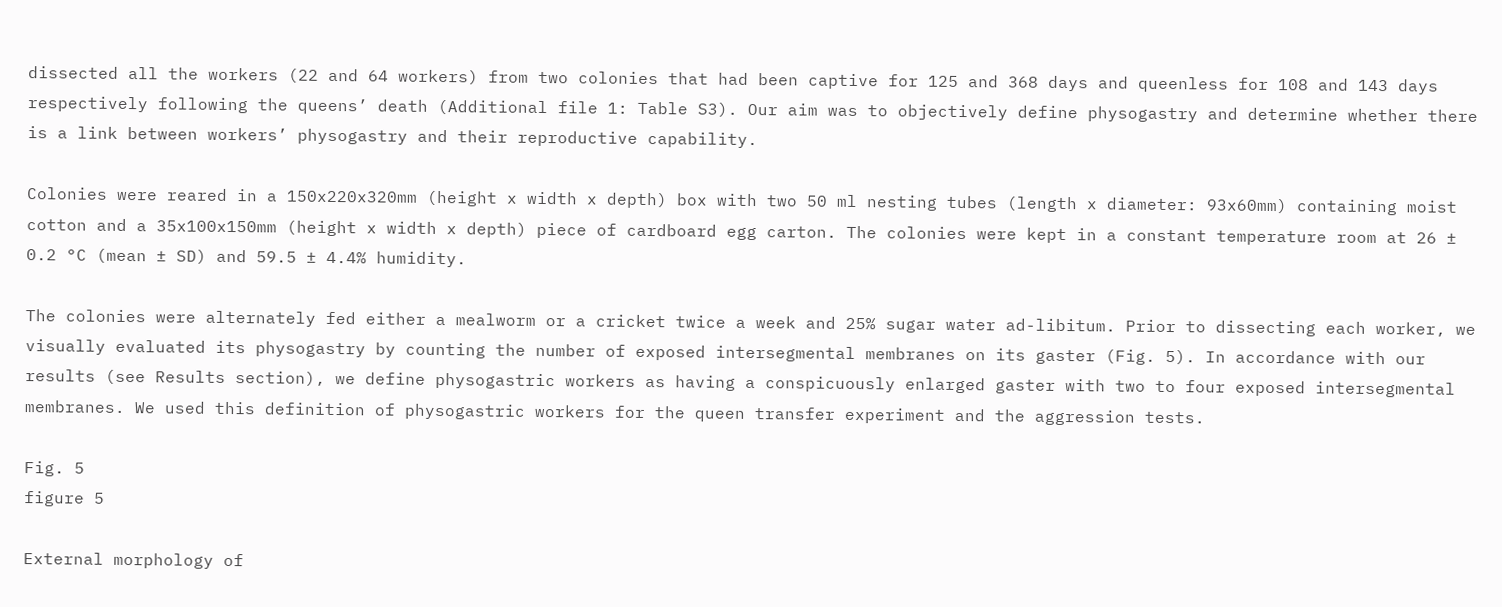dissected all the workers (22 and 64 workers) from two colonies that had been captive for 125 and 368 days and queenless for 108 and 143 days respectively following the queens’ death (Additional file 1: Table S3). Our aim was to objectively define physogastry and determine whether there is a link between workers’ physogastry and their reproductive capability.

Colonies were reared in a 150x220x320mm (height x width x depth) box with two 50 ml nesting tubes (length x diameter: 93x60mm) containing moist cotton and a 35x100x150mm (height x width x depth) piece of cardboard egg carton. The colonies were kept in a constant temperature room at 26 ± 0.2 °C (mean ± SD) and 59.5 ± 4.4% humidity.

The colonies were alternately fed either a mealworm or a cricket twice a week and 25% sugar water ad-libitum. Prior to dissecting each worker, we visually evaluated its physogastry by counting the number of exposed intersegmental membranes on its gaster (Fig. 5). In accordance with our results (see Results section), we define physogastric workers as having a conspicuously enlarged gaster with two to four exposed intersegmental membranes. We used this definition of physogastric workers for the queen transfer experiment and the aggression tests.

Fig. 5
figure 5

External morphology of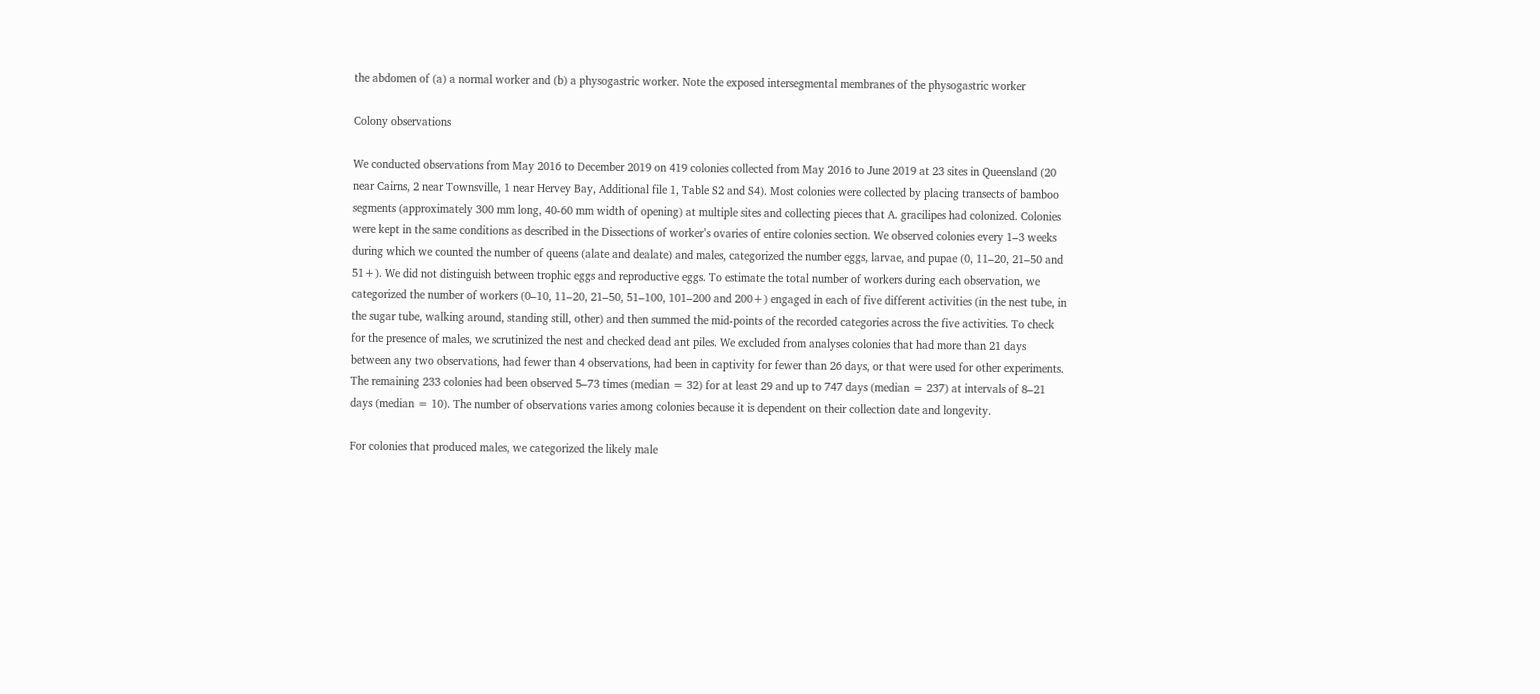the abdomen of (a) a normal worker and (b) a physogastric worker. Note the exposed intersegmental membranes of the physogastric worker

Colony observations

We conducted observations from May 2016 to December 2019 on 419 colonies collected from May 2016 to June 2019 at 23 sites in Queensland (20 near Cairns, 2 near Townsville, 1 near Hervey Bay, Additional file 1, Table S2 and S4). Most colonies were collected by placing transects of bamboo segments (approximately 300 mm long, 40-60 mm width of opening) at multiple sites and collecting pieces that A. gracilipes had colonized. Colonies were kept in the same conditions as described in the Dissections of worker’s ovaries of entire colonies section. We observed colonies every 1–3 weeks during which we counted the number of queens (alate and dealate) and males, categorized the number eggs, larvae, and pupae (0, 11–20, 21–50 and 51+). We did not distinguish between trophic eggs and reproductive eggs. To estimate the total number of workers during each observation, we categorized the number of workers (0–10, 11–20, 21–50, 51–100, 101–200 and 200+) engaged in each of five different activities (in the nest tube, in the sugar tube, walking around, standing still, other) and then summed the mid-points of the recorded categories across the five activities. To check for the presence of males, we scrutinized the nest and checked dead ant piles. We excluded from analyses colonies that had more than 21 days between any two observations, had fewer than 4 observations, had been in captivity for fewer than 26 days, or that were used for other experiments. The remaining 233 colonies had been observed 5–73 times (median = 32) for at least 29 and up to 747 days (median = 237) at intervals of 8–21 days (median = 10). The number of observations varies among colonies because it is dependent on their collection date and longevity.

For colonies that produced males, we categorized the likely male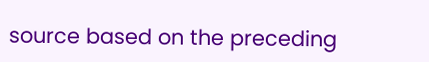source based on the preceding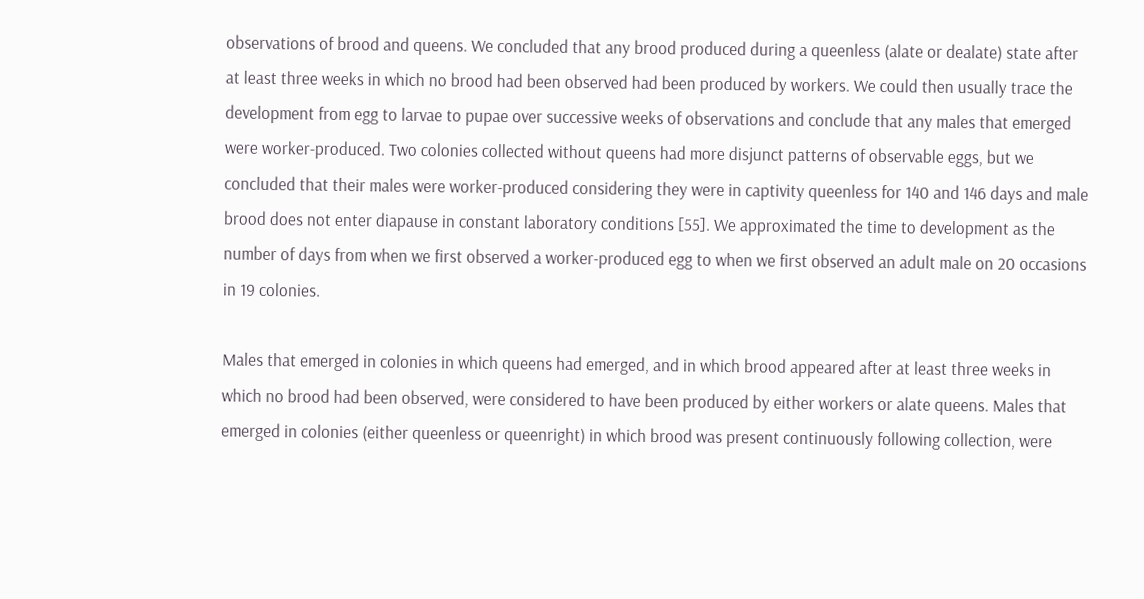observations of brood and queens. We concluded that any brood produced during a queenless (alate or dealate) state after at least three weeks in which no brood had been observed had been produced by workers. We could then usually trace the development from egg to larvae to pupae over successive weeks of observations and conclude that any males that emerged were worker-produced. Two colonies collected without queens had more disjunct patterns of observable eggs, but we concluded that their males were worker-produced considering they were in captivity queenless for 140 and 146 days and male brood does not enter diapause in constant laboratory conditions [55]. We approximated the time to development as the number of days from when we first observed a worker-produced egg to when we first observed an adult male on 20 occasions in 19 colonies.

Males that emerged in colonies in which queens had emerged, and in which brood appeared after at least three weeks in which no brood had been observed, were considered to have been produced by either workers or alate queens. Males that emerged in colonies (either queenless or queenright) in which brood was present continuously following collection, were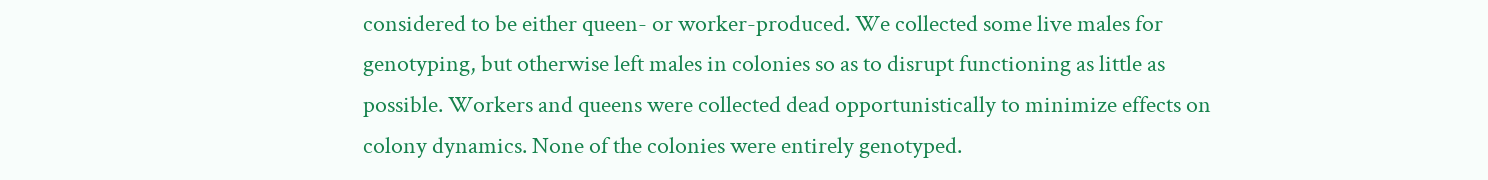considered to be either queen- or worker-produced. We collected some live males for genotyping, but otherwise left males in colonies so as to disrupt functioning as little as possible. Workers and queens were collected dead opportunistically to minimize effects on colony dynamics. None of the colonies were entirely genotyped.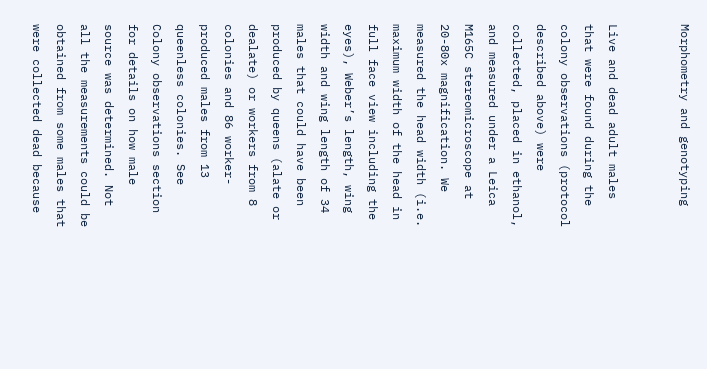Morphometry and genotyping


Live and dead adult males that were found during the colony observations (protocol described above) were collected, placed in ethanol, and measured under a Leica M165C stereomicroscope at 20-80x magnification. We measured the head width (i.e. maximum width of the head in full face view including the eyes), Weber’s length, wing width and wing length of 34 males that could have been produced by queens (alate or dealate) or workers from 8 colonies and 86 worker-produced males from 13 queenless colonies. See Colony observations section for details on how male source was determined. Not all the measurements could be obtained from some males that were collected dead because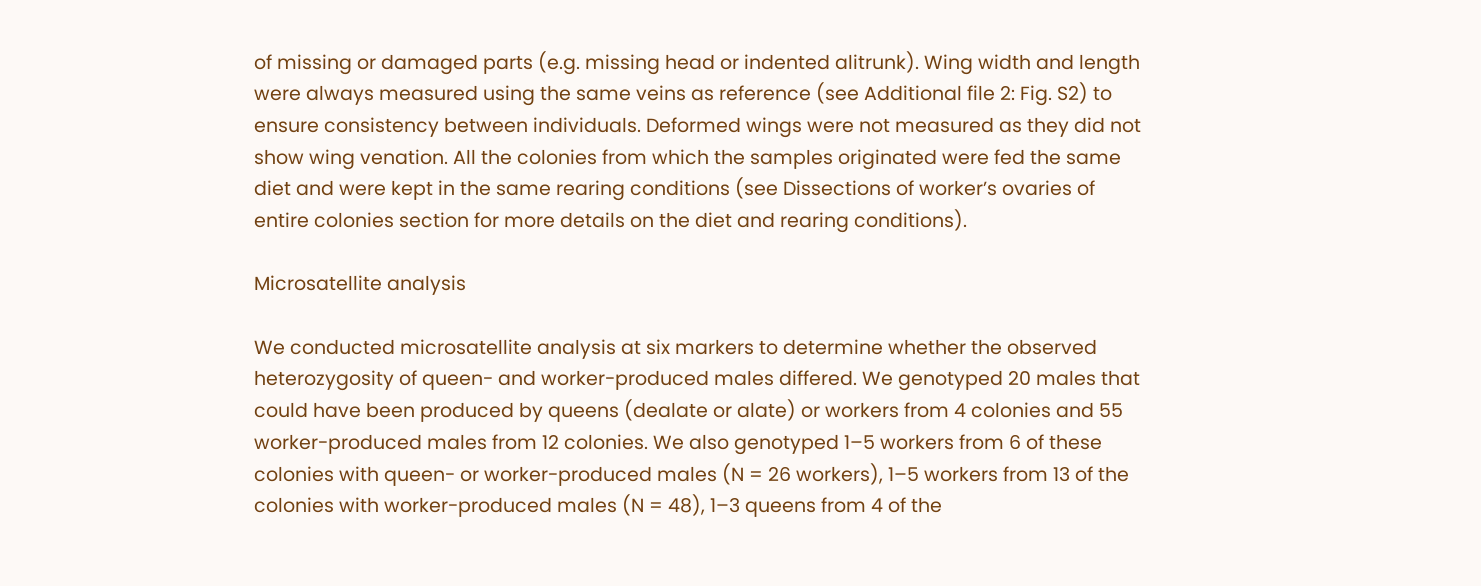of missing or damaged parts (e.g. missing head or indented alitrunk). Wing width and length were always measured using the same veins as reference (see Additional file 2: Fig. S2) to ensure consistency between individuals. Deformed wings were not measured as they did not show wing venation. All the colonies from which the samples originated were fed the same diet and were kept in the same rearing conditions (see Dissections of worker’s ovaries of entire colonies section for more details on the diet and rearing conditions).

Microsatellite analysis

We conducted microsatellite analysis at six markers to determine whether the observed heterozygosity of queen- and worker-produced males differed. We genotyped 20 males that could have been produced by queens (dealate or alate) or workers from 4 colonies and 55 worker-produced males from 12 colonies. We also genotyped 1–5 workers from 6 of these colonies with queen- or worker-produced males (N = 26 workers), 1–5 workers from 13 of the colonies with worker-produced males (N = 48), 1–3 queens from 4 of the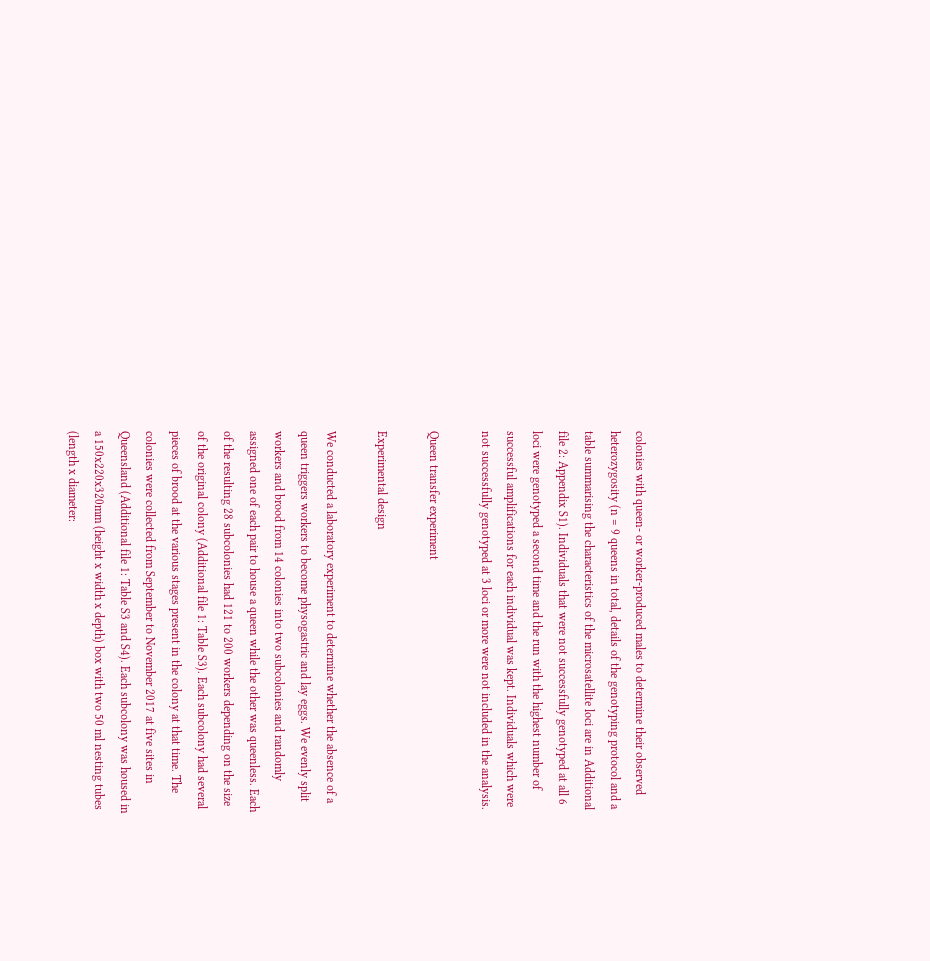colonies with queen- or worker-produced males to determine their observed heterozygosity (n = 9 queens in total, details of the genotyping protocol and a table summarising the characteristics of the microsatellite loci are in Additional file 2: Appendix S1). Individuals that were not successfully genotyped at all 6 loci were genotyped a second time and the run with the highest number of successful amplifications for each individual was kept. Individuals which were not successfully genotyped at 3 loci or more were not included in the analysis.

Queen transfer experiment

Experimental design

We conducted a laboratory experiment to determine whether the absence of a queen triggers workers to become physogastric and lay eggs. We evenly split workers and brood from 14 colonies into two subcolonies and randomly assigned one of each pair to house a queen while the other was queenless. Each of the resulting 28 subcolonies had 121 to 200 workers depending on the size of the original colony (Additional file 1: Table S3). Each subcolony had several pieces of brood at the various stages present in the colony at that time. The colonies were collected from September to November 2017 at five sites in Queensland (Additional file 1: Table S3 and S4). Each subcolony was housed in a 150x220x320mm (height x width x depth) box with two 50 ml nesting tubes (length x diameter: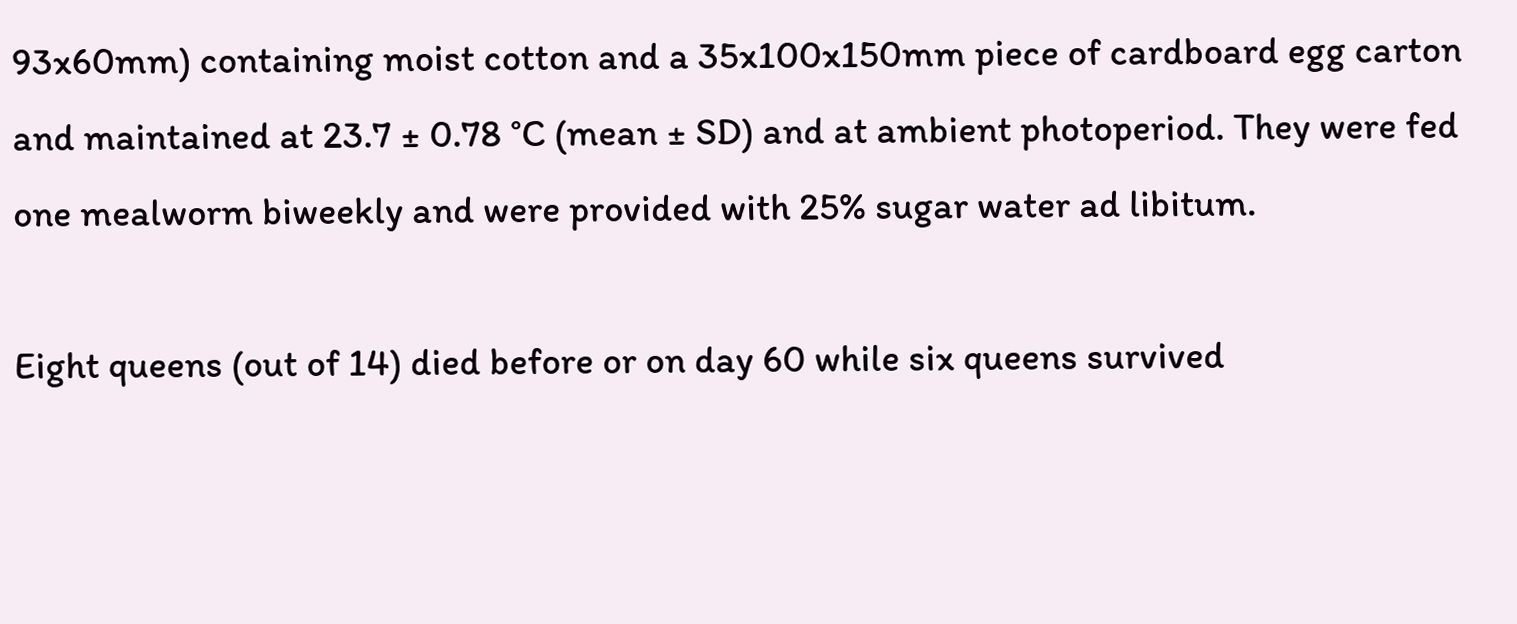93x60mm) containing moist cotton and a 35x100x150mm piece of cardboard egg carton and maintained at 23.7 ± 0.78 °C (mean ± SD) and at ambient photoperiod. They were fed one mealworm biweekly and were provided with 25% sugar water ad libitum.

Eight queens (out of 14) died before or on day 60 while six queens survived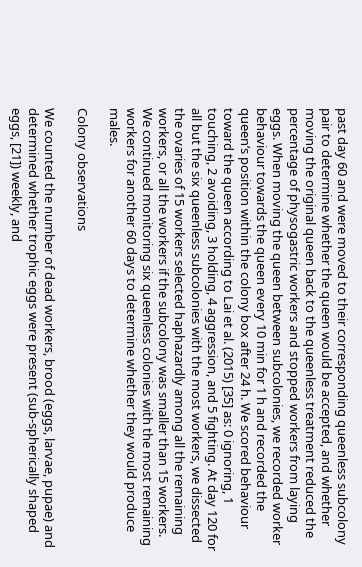past day 60 and were moved to their corresponding queenless subcolony pair to determine whether the queen would be accepted, and whether moving the original queen back to the queenless treatment reduced the percentage of physogastric workers and stopped workers from laying eggs. When moving the queen between subcolonies, we recorded worker behaviour towards the queen every 10 min for 1 h and recorded the queen’s position within the colony box after 24 h. We scored behaviour toward the queen according to Lai et al. (2015) [35] as: 0 ignoring, 1 touching, 2 avoiding, 3 holding, 4 aggression, and 5 fighting. At day 120 for all but the six queenless subcolonies with the most workers, we dissected the ovaries of 15 workers selected haphazardly among all the remaining workers, or all the workers if the subcolony was smaller than 15 workers. We continued monitoring six queenless colonies with the most remaining workers for another 60 days to determine whether they would produce males.

Colony observations

We counted the number of dead workers, brood (eggs, larvae, pupae) and determined whether trophic eggs were present (sub-spherically shaped eggs, [21]) weekly, and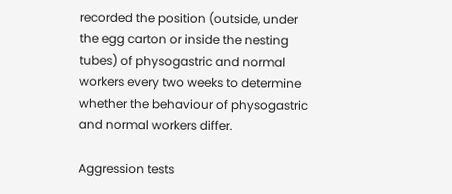recorded the position (outside, under the egg carton or inside the nesting tubes) of physogastric and normal workers every two weeks to determine whether the behaviour of physogastric and normal workers differ.

Aggression tests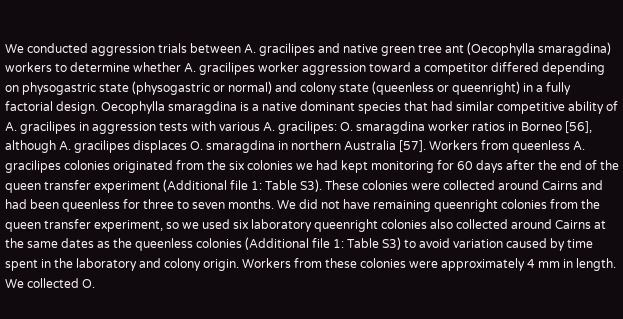We conducted aggression trials between A. gracilipes and native green tree ant (Oecophylla smaragdina) workers to determine whether A. gracilipes worker aggression toward a competitor differed depending on physogastric state (physogastric or normal) and colony state (queenless or queenright) in a fully factorial design. Oecophylla smaragdina is a native dominant species that had similar competitive ability of A. gracilipes in aggression tests with various A. gracilipes: O. smaragdina worker ratios in Borneo [56], although A. gracilipes displaces O. smaragdina in northern Australia [57]. Workers from queenless A. gracilipes colonies originated from the six colonies we had kept monitoring for 60 days after the end of the queen transfer experiment (Additional file 1: Table S3). These colonies were collected around Cairns and had been queenless for three to seven months. We did not have remaining queenright colonies from the queen transfer experiment, so we used six laboratory queenright colonies also collected around Cairns at the same dates as the queenless colonies (Additional file 1: Table S3) to avoid variation caused by time spent in the laboratory and colony origin. Workers from these colonies were approximately 4 mm in length. We collected O.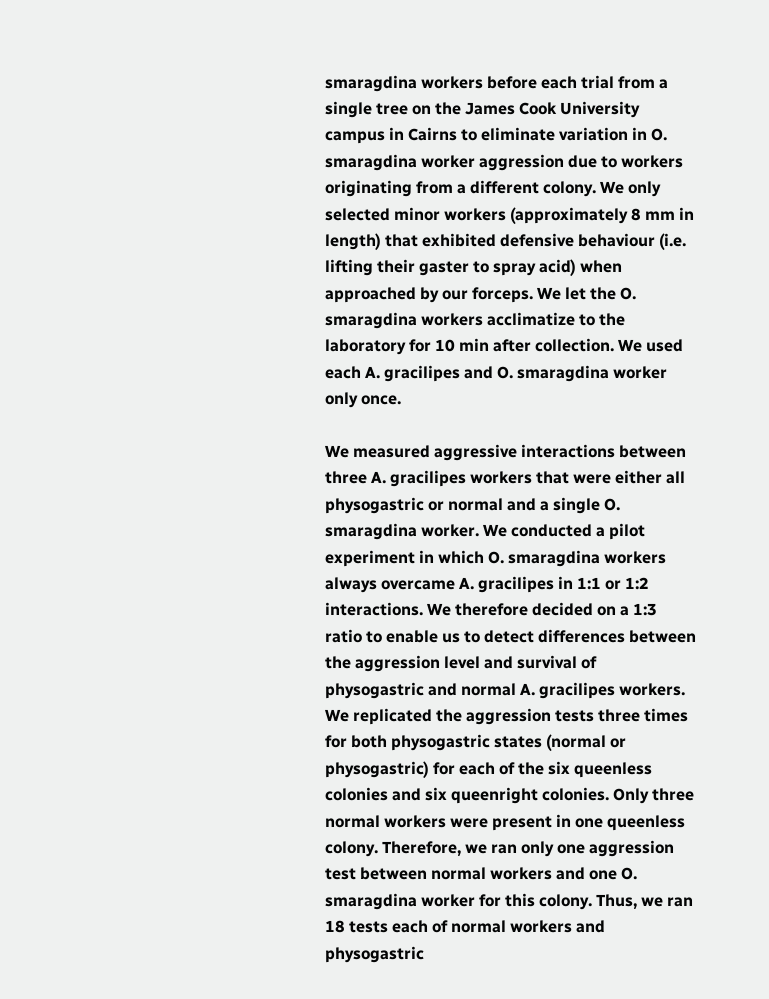smaragdina workers before each trial from a single tree on the James Cook University campus in Cairns to eliminate variation in O. smaragdina worker aggression due to workers originating from a different colony. We only selected minor workers (approximately 8 mm in length) that exhibited defensive behaviour (i.e. lifting their gaster to spray acid) when approached by our forceps. We let the O. smaragdina workers acclimatize to the laboratory for 10 min after collection. We used each A. gracilipes and O. smaragdina worker only once.

We measured aggressive interactions between three A. gracilipes workers that were either all physogastric or normal and a single O. smaragdina worker. We conducted a pilot experiment in which O. smaragdina workers always overcame A. gracilipes in 1:1 or 1:2 interactions. We therefore decided on a 1:3 ratio to enable us to detect differences between the aggression level and survival of physogastric and normal A. gracilipes workers. We replicated the aggression tests three times for both physogastric states (normal or physogastric) for each of the six queenless colonies and six queenright colonies. Only three normal workers were present in one queenless colony. Therefore, we ran only one aggression test between normal workers and one O. smaragdina worker for this colony. Thus, we ran 18 tests each of normal workers and physogastric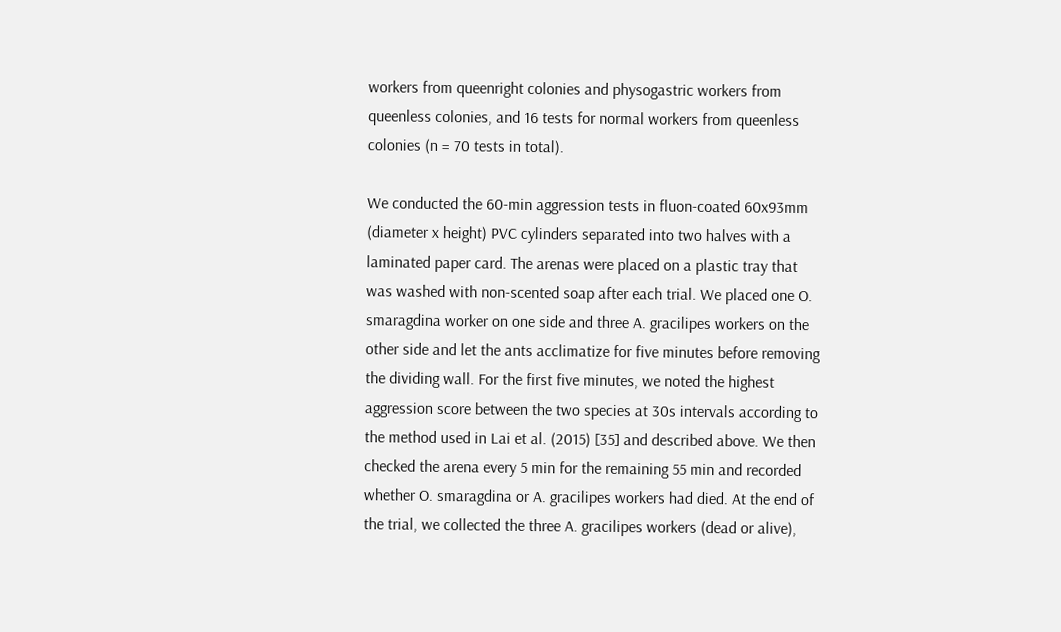workers from queenright colonies and physogastric workers from queenless colonies, and 16 tests for normal workers from queenless colonies (n = 70 tests in total).

We conducted the 60-min aggression tests in fluon-coated 60x93mm (diameter x height) PVC cylinders separated into two halves with a laminated paper card. The arenas were placed on a plastic tray that was washed with non-scented soap after each trial. We placed one O. smaragdina worker on one side and three A. gracilipes workers on the other side and let the ants acclimatize for five minutes before removing the dividing wall. For the first five minutes, we noted the highest aggression score between the two species at 30s intervals according to the method used in Lai et al. (2015) [35] and described above. We then checked the arena every 5 min for the remaining 55 min and recorded whether O. smaragdina or A. gracilipes workers had died. At the end of the trial, we collected the three A. gracilipes workers (dead or alive),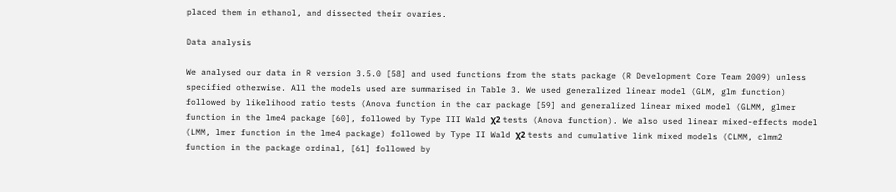placed them in ethanol, and dissected their ovaries.

Data analysis

We analysed our data in R version 3.5.0 [58] and used functions from the stats package (R Development Core Team 2009) unless specified otherwise. All the models used are summarised in Table 3. We used generalized linear model (GLM, glm function) followed by likelihood ratio tests (Anova function in the car package [59] and generalized linear mixed model (GLMM, glmer function in the lme4 package [60], followed by Type III Wald χ2 tests (Anova function). We also used linear mixed-effects model (LMM, lmer function in the lme4 package) followed by Type II Wald χ2 tests and cumulative link mixed models (CLMM, clmm2 function in the package ordinal, [61] followed by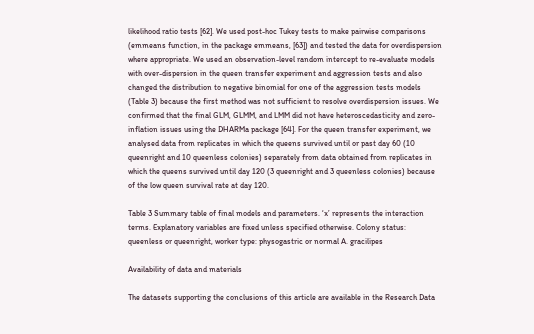likelihood ratio tests [62]. We used post-hoc Tukey tests to make pairwise comparisons (emmeans function, in the package emmeans, [63]) and tested the data for overdispersion where appropriate. We used an observation-level random intercept to re-evaluate models with over-dispersion in the queen transfer experiment and aggression tests and also changed the distribution to negative binomial for one of the aggression tests models (Table 3) because the first method was not sufficient to resolve overdispersion issues. We confirmed that the final GLM, GLMM, and LMM did not have heteroscedasticity and zero-inflation issues using the DHARMa package [64]. For the queen transfer experiment, we analysed data from replicates in which the queens survived until or past day 60 (10 queenright and 10 queenless colonies) separately from data obtained from replicates in which the queens survived until day 120 (3 queenright and 3 queenless colonies) because of the low queen survival rate at day 120.

Table 3 Summary table of final models and parameters. ‘x’ represents the interaction terms. Explanatory variables are fixed unless specified otherwise. Colony status: queenless or queenright, worker type: physogastric or normal A. gracilipes

Availability of data and materials

The datasets supporting the conclusions of this article are available in the Research Data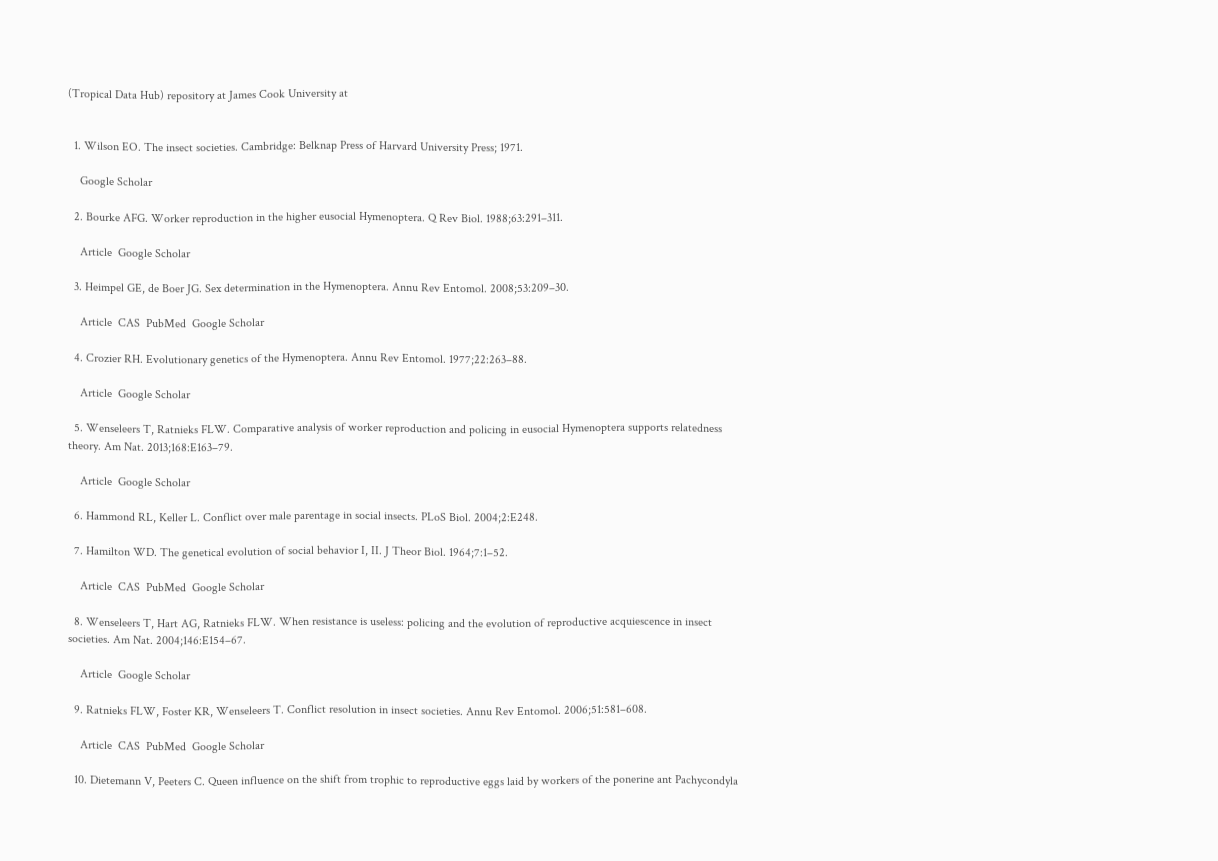(Tropical Data Hub) repository at James Cook University at


  1. Wilson EO. The insect societies. Cambridge: Belknap Press of Harvard University Press; 1971.

    Google Scholar

  2. Bourke AFG. Worker reproduction in the higher eusocial Hymenoptera. Q Rev Biol. 1988;63:291–311.

    Article  Google Scholar

  3. Heimpel GE, de Boer JG. Sex determination in the Hymenoptera. Annu Rev Entomol. 2008;53:209–30.

    Article  CAS  PubMed  Google Scholar

  4. Crozier RH. Evolutionary genetics of the Hymenoptera. Annu Rev Entomol. 1977;22:263–88.

    Article  Google Scholar

  5. Wenseleers T, Ratnieks FLW. Comparative analysis of worker reproduction and policing in eusocial Hymenoptera supports relatedness theory. Am Nat. 2013;168:E163–79.

    Article  Google Scholar

  6. Hammond RL, Keller L. Conflict over male parentage in social insects. PLoS Biol. 2004;2:E248.

  7. Hamilton WD. The genetical evolution of social behavior I, II. J Theor Biol. 1964;7:1–52.

    Article  CAS  PubMed  Google Scholar

  8. Wenseleers T, Hart AG, Ratnieks FLW. When resistance is useless: policing and the evolution of reproductive acquiescence in insect societies. Am Nat. 2004;146:E154–67.

    Article  Google Scholar

  9. Ratnieks FLW, Foster KR, Wenseleers T. Conflict resolution in insect societies. Annu Rev Entomol. 2006;51:581–608.

    Article  CAS  PubMed  Google Scholar

  10. Dietemann V, Peeters C. Queen influence on the shift from trophic to reproductive eggs laid by workers of the ponerine ant Pachycondyla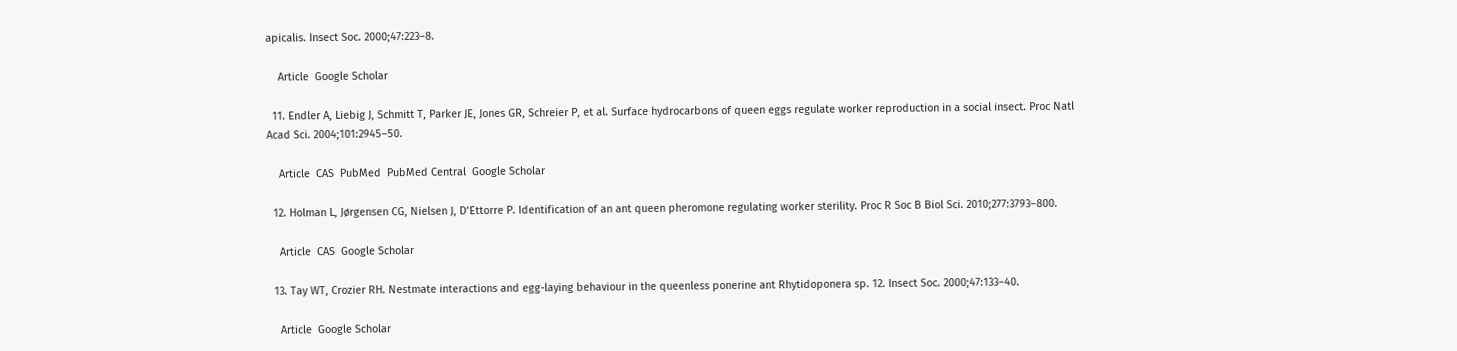apicalis. Insect Soc. 2000;47:223–8.

    Article  Google Scholar

  11. Endler A, Liebig J, Schmitt T, Parker JE, Jones GR, Schreier P, et al. Surface hydrocarbons of queen eggs regulate worker reproduction in a social insect. Proc Natl Acad Sci. 2004;101:2945–50.

    Article  CAS  PubMed  PubMed Central  Google Scholar

  12. Holman L, Jørgensen CG, Nielsen J, D’Ettorre P. Identification of an ant queen pheromone regulating worker sterility. Proc R Soc B Biol Sci. 2010;277:3793–800.

    Article  CAS  Google Scholar

  13. Tay WT, Crozier RH. Nestmate interactions and egg-laying behaviour in the queenless ponerine ant Rhytidoponera sp. 12. Insect Soc. 2000;47:133–40.

    Article  Google Scholar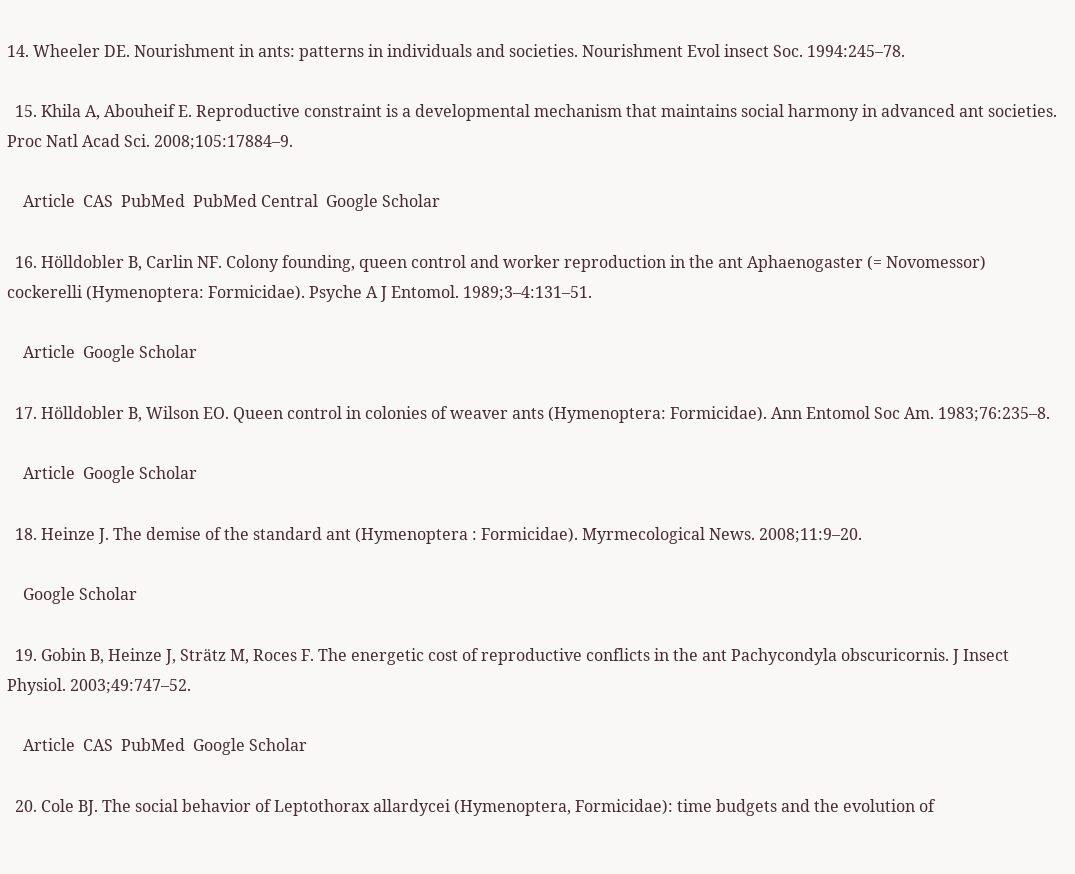14. Wheeler DE. Nourishment in ants: patterns in individuals and societies. Nourishment Evol insect Soc. 1994:245–78.

  15. Khila A, Abouheif E. Reproductive constraint is a developmental mechanism that maintains social harmony in advanced ant societies. Proc Natl Acad Sci. 2008;105:17884–9.

    Article  CAS  PubMed  PubMed Central  Google Scholar

  16. Hölldobler B, Carlin NF. Colony founding, queen control and worker reproduction in the ant Aphaenogaster (= Novomessor) cockerelli (Hymenoptera: Formicidae). Psyche A J Entomol. 1989;3–4:131–51.

    Article  Google Scholar

  17. Hölldobler B, Wilson EO. Queen control in colonies of weaver ants (Hymenoptera: Formicidae). Ann Entomol Soc Am. 1983;76:235–8.

    Article  Google Scholar

  18. Heinze J. The demise of the standard ant (Hymenoptera : Formicidae). Myrmecological News. 2008;11:9–20.

    Google Scholar

  19. Gobin B, Heinze J, Strätz M, Roces F. The energetic cost of reproductive conflicts in the ant Pachycondyla obscuricornis. J Insect Physiol. 2003;49:747–52.

    Article  CAS  PubMed  Google Scholar

  20. Cole BJ. The social behavior of Leptothorax allardycei (Hymenoptera, Formicidae): time budgets and the evolution of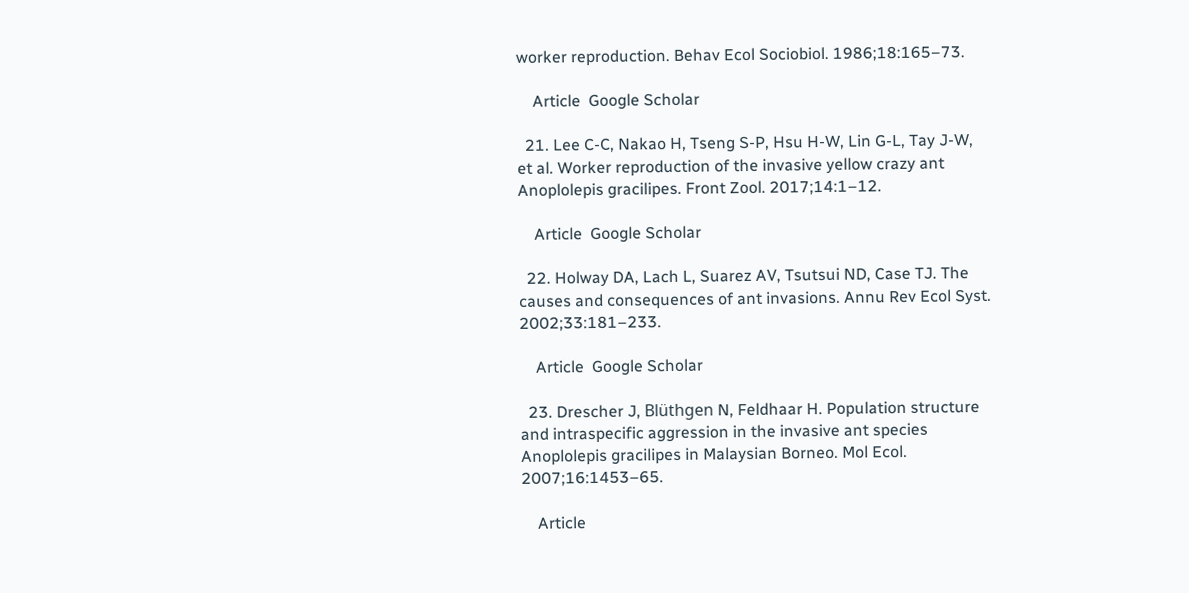worker reproduction. Behav Ecol Sociobiol. 1986;18:165–73.

    Article  Google Scholar

  21. Lee C-C, Nakao H, Tseng S-P, Hsu H-W, Lin G-L, Tay J-W, et al. Worker reproduction of the invasive yellow crazy ant Anoplolepis gracilipes. Front Zool. 2017;14:1–12.

    Article  Google Scholar

  22. Holway DA, Lach L, Suarez AV, Tsutsui ND, Case TJ. The causes and consequences of ant invasions. Annu Rev Ecol Syst. 2002;33:181–233.

    Article  Google Scholar

  23. Drescher J, Blüthgen N, Feldhaar H. Population structure and intraspecific aggression in the invasive ant species Anoplolepis gracilipes in Malaysian Borneo. Mol Ecol. 2007;16:1453–65.

    Article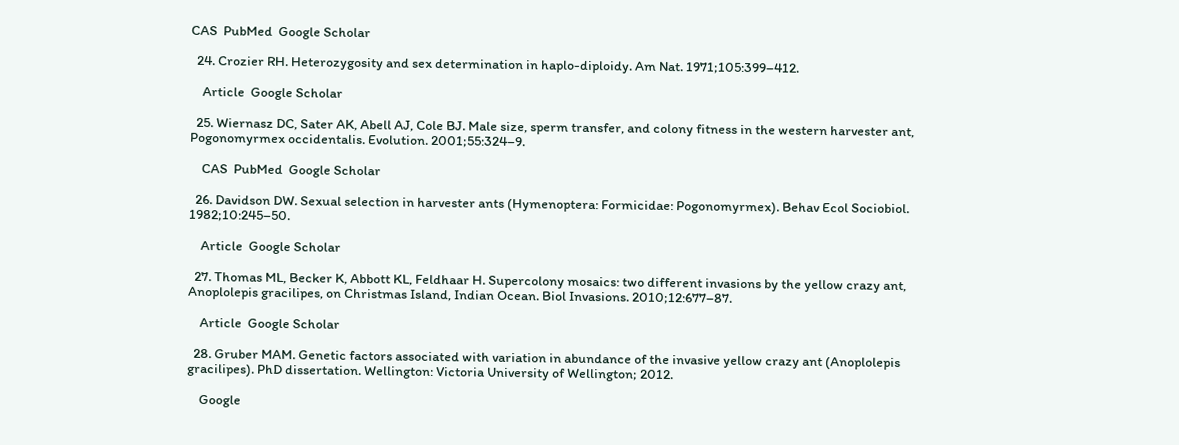CAS  PubMed  Google Scholar

  24. Crozier RH. Heterozygosity and sex determination in haplo-diploidy. Am Nat. 1971;105:399–412.

    Article  Google Scholar

  25. Wiernasz DC, Sater AK, Abell AJ, Cole BJ. Male size, sperm transfer, and colony fitness in the western harvester ant, Pogonomyrmex occidentalis. Evolution. 2001;55:324–9.

    CAS  PubMed  Google Scholar

  26. Davidson DW. Sexual selection in harvester ants (Hymenoptera: Formicidae: Pogonomyrmex). Behav Ecol Sociobiol. 1982;10:245–50.

    Article  Google Scholar

  27. Thomas ML, Becker K, Abbott KL, Feldhaar H. Supercolony mosaics: two different invasions by the yellow crazy ant, Anoplolepis gracilipes, on Christmas Island, Indian Ocean. Biol Invasions. 2010;12:677–87.

    Article  Google Scholar

  28. Gruber MAM. Genetic factors associated with variation in abundance of the invasive yellow crazy ant (Anoplolepis gracilipes). PhD dissertation. Wellington: Victoria University of Wellington; 2012.

    Google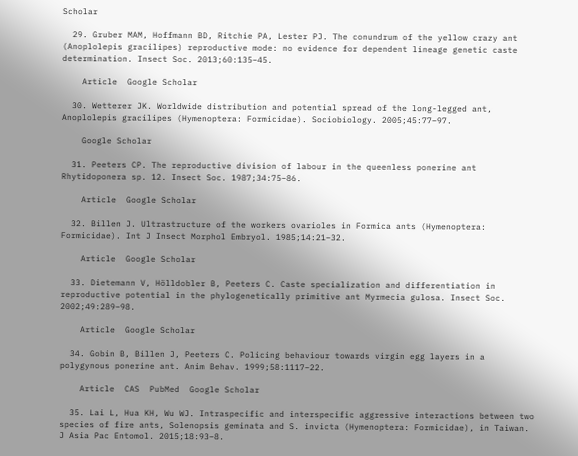Scholar

  29. Gruber MAM, Hoffmann BD, Ritchie PA, Lester PJ. The conundrum of the yellow crazy ant (Anoplolepis gracilipes) reproductive mode: no evidence for dependent lineage genetic caste determination. Insect Soc. 2013;60:135–45.

    Article  Google Scholar

  30. Wetterer JK. Worldwide distribution and potential spread of the long-legged ant, Anoplolepis gracilipes (Hymenoptera: Formicidae). Sociobiology. 2005;45:77–97.

    Google Scholar

  31. Peeters CP. The reproductive division of labour in the queenless ponerine ant Rhytidoponera sp. 12. Insect Soc. 1987;34:75–86.

    Article  Google Scholar

  32. Billen J. Ultrastructure of the workers ovarioles in Formica ants (Hymenoptera: Formicidae). Int J Insect Morphol Embryol. 1985;14:21–32.

    Article  Google Scholar

  33. Dietemann V, Hölldobler B, Peeters C. Caste specialization and differentiation in reproductive potential in the phylogenetically primitive ant Myrmecia gulosa. Insect Soc. 2002;49:289–98.

    Article  Google Scholar

  34. Gobin B, Billen J, Peeters C. Policing behaviour towards virgin egg layers in a polygynous ponerine ant. Anim Behav. 1999;58:1117–22.

    Article  CAS  PubMed  Google Scholar

  35. Lai L, Hua KH, Wu WJ. Intraspecific and interspecific aggressive interactions between two species of fire ants, Solenopsis geminata and S. invicta (Hymenoptera: Formicidae), in Taiwan. J Asia Pac Entomol. 2015;18:93–8.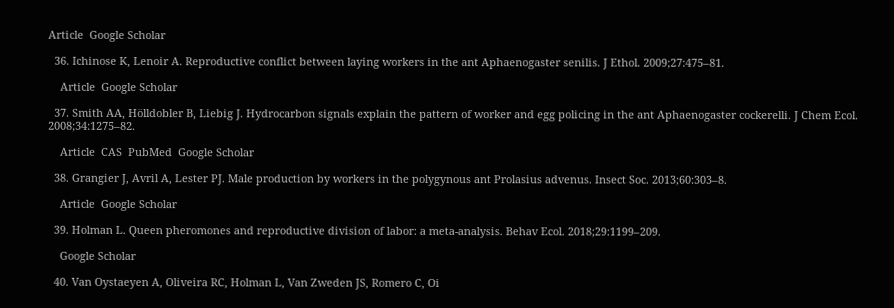Article  Google Scholar

  36. Ichinose K, Lenoir A. Reproductive conflict between laying workers in the ant Aphaenogaster senilis. J Ethol. 2009;27:475–81.

    Article  Google Scholar

  37. Smith AA, Hölldobler B, Liebig J. Hydrocarbon signals explain the pattern of worker and egg policing in the ant Aphaenogaster cockerelli. J Chem Ecol. 2008;34:1275–82.

    Article  CAS  PubMed  Google Scholar

  38. Grangier J, Avril A, Lester PJ. Male production by workers in the polygynous ant Prolasius advenus. Insect Soc. 2013;60:303–8.

    Article  Google Scholar

  39. Holman L. Queen pheromones and reproductive division of labor: a meta-analysis. Behav Ecol. 2018;29:1199–209.

    Google Scholar

  40. Van Oystaeyen A, Oliveira RC, Holman L, Van Zweden JS, Romero C, Oi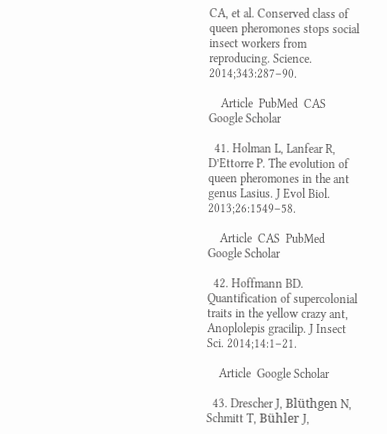CA, et al. Conserved class of queen pheromones stops social insect workers from reproducing. Science. 2014;343:287–90.

    Article  PubMed  CAS  Google Scholar

  41. Holman L, Lanfear R, D’Ettorre P. The evolution of queen pheromones in the ant genus Lasius. J Evol Biol. 2013;26:1549–58.

    Article  CAS  PubMed  Google Scholar

  42. Hoffmann BD. Quantification of supercolonial traits in the yellow crazy ant, Anoplolepis gracilip. J Insect Sci. 2014;14:1–21.

    Article  Google Scholar

  43. Drescher J, Blüthgen N, Schmitt T, Bühler J,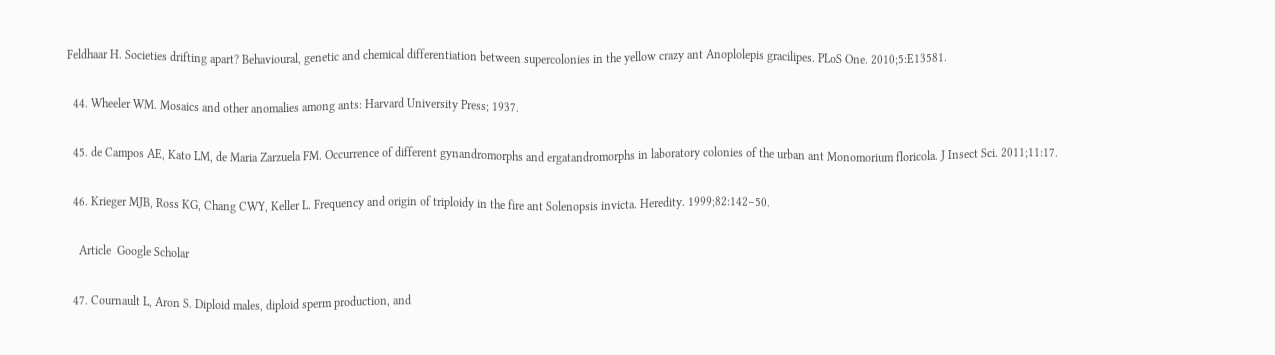Feldhaar H. Societies drifting apart? Behavioural, genetic and chemical differentiation between supercolonies in the yellow crazy ant Anoplolepis gracilipes. PLoS One. 2010;5:E13581.

  44. Wheeler WM. Mosaics and other anomalies among ants: Harvard University Press; 1937.

  45. de Campos AE, Kato LM, de Maria Zarzuela FM. Occurrence of different gynandromorphs and ergatandromorphs in laboratory colonies of the urban ant Monomorium floricola. J Insect Sci. 2011;11:17.

  46. Krieger MJB, Ross KG, Chang CWY, Keller L. Frequency and origin of triploidy in the fire ant Solenopsis invicta. Heredity. 1999;82:142–50.

    Article  Google Scholar

  47. Cournault L, Aron S. Diploid males, diploid sperm production, and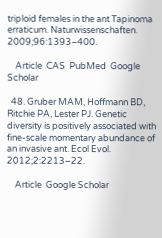triploid females in the ant Tapinoma erraticum. Naturwissenschaften. 2009;96:1393–400.

    Article  CAS  PubMed  Google Scholar

  48. Gruber MAM, Hoffmann BD, Ritchie PA, Lester PJ. Genetic diversity is positively associated with fine-scale momentary abundance of an invasive ant. Ecol Evol. 2012;2:2213–22.

    Article  Google Scholar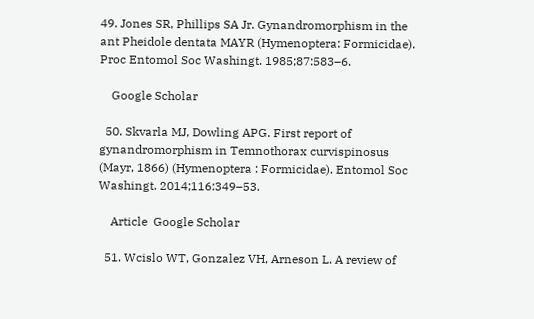49. Jones SR, Phillips SA Jr. Gynandromorphism in the ant Pheidole dentata MAYR (Hymenoptera: Formicidae). Proc Entomol Soc Washingt. 1985;87:583–6.

    Google Scholar

  50. Skvarla MJ, Dowling APG. First report of gynandromorphism in Temnothorax curvispinosus (Mayr, 1866) (Hymenoptera : Formicidae). Entomol Soc Washingt. 2014;116:349–53.

    Article  Google Scholar

  51. Wcislo WT, Gonzalez VH, Arneson L. A review of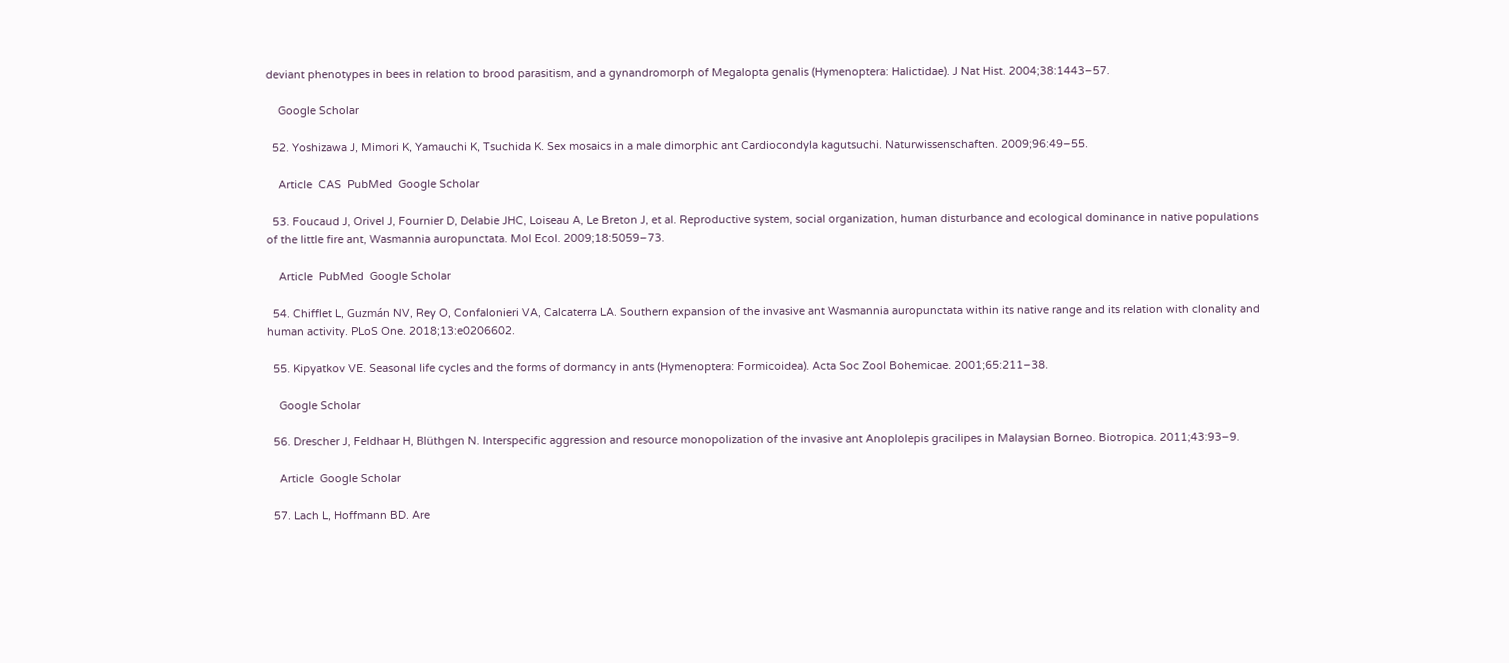deviant phenotypes in bees in relation to brood parasitism, and a gynandromorph of Megalopta genalis (Hymenoptera: Halictidae). J Nat Hist. 2004;38:1443–57.

    Google Scholar

  52. Yoshizawa J, Mimori K, Yamauchi K, Tsuchida K. Sex mosaics in a male dimorphic ant Cardiocondyla kagutsuchi. Naturwissenschaften. 2009;96:49–55.

    Article  CAS  PubMed  Google Scholar

  53. Foucaud J, Orivel J, Fournier D, Delabie JHC, Loiseau A, Le Breton J, et al. Reproductive system, social organization, human disturbance and ecological dominance in native populations of the little fire ant, Wasmannia auropunctata. Mol Ecol. 2009;18:5059–73.

    Article  PubMed  Google Scholar

  54. Chifflet L, Guzmán NV, Rey O, Confalonieri VA, Calcaterra LA. Southern expansion of the invasive ant Wasmannia auropunctata within its native range and its relation with clonality and human activity. PLoS One. 2018;13:e0206602.

  55. Kipyatkov VE. Seasonal life cycles and the forms of dormancy in ants (Hymenoptera: Formicoidea). Acta Soc Zool Bohemicae. 2001;65:211–38.

    Google Scholar

  56. Drescher J, Feldhaar H, Blüthgen N. Interspecific aggression and resource monopolization of the invasive ant Anoplolepis gracilipes in Malaysian Borneo. Biotropica. 2011;43:93–9.

    Article  Google Scholar

  57. Lach L, Hoffmann BD. Are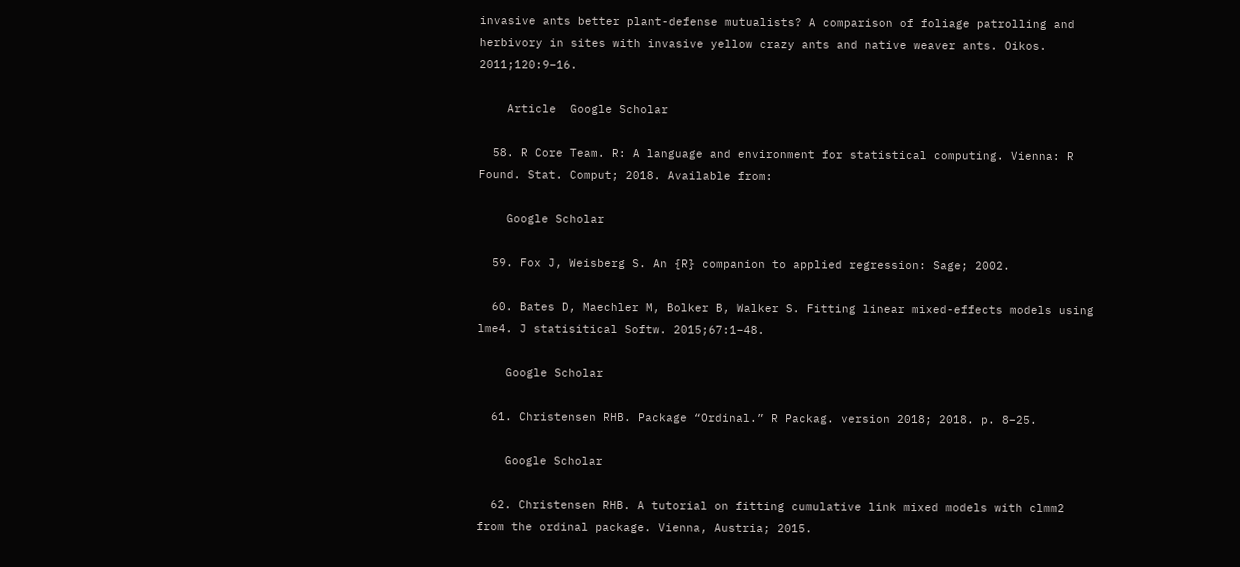invasive ants better plant-defense mutualists? A comparison of foliage patrolling and herbivory in sites with invasive yellow crazy ants and native weaver ants. Oikos. 2011;120:9–16.

    Article  Google Scholar

  58. R Core Team. R: A language and environment for statistical computing. Vienna: R Found. Stat. Comput; 2018. Available from:

    Google Scholar

  59. Fox J, Weisberg S. An {R} companion to applied regression: Sage; 2002.

  60. Bates D, Maechler M, Bolker B, Walker S. Fitting linear mixed-effects models using lme4. J statisitical Softw. 2015;67:1–48.

    Google Scholar

  61. Christensen RHB. Package “Ordinal.” R Packag. version 2018; 2018. p. 8–25.

    Google Scholar

  62. Christensen RHB. A tutorial on fitting cumulative link mixed models with clmm2 from the ordinal package. Vienna, Austria; 2015.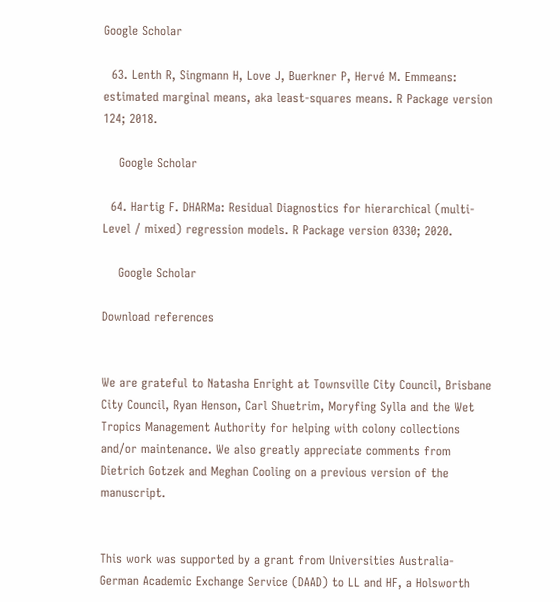Google Scholar

  63. Lenth R, Singmann H, Love J, Buerkner P, Hervé M. Emmeans: estimated marginal means, aka least-squares means. R Package version 124; 2018.

    Google Scholar

  64. Hartig F. DHARMa: Residual Diagnostics for hierarchical (multi-Level / mixed) regression models. R Package version 0330; 2020.

    Google Scholar

Download references


We are grateful to Natasha Enright at Townsville City Council, Brisbane City Council, Ryan Henson, Carl Shuetrim, Moryfing Sylla and the Wet Tropics Management Authority for helping with colony collections and/or maintenance. We also greatly appreciate comments from Dietrich Gotzek and Meghan Cooling on a previous version of the manuscript.


This work was supported by a grant from Universities Australia-German Academic Exchange Service (DAAD) to LL and HF, a Holsworth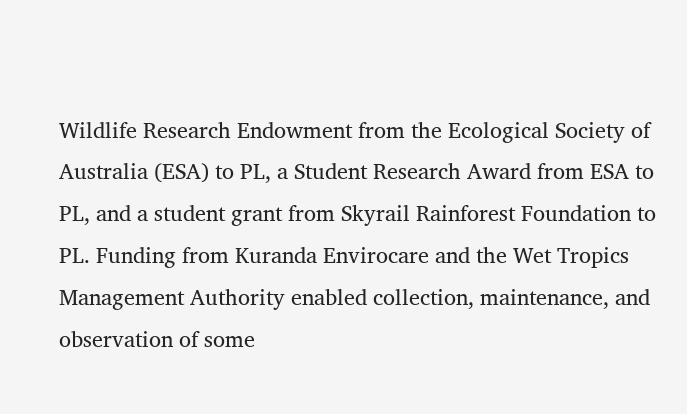Wildlife Research Endowment from the Ecological Society of Australia (ESA) to PL, a Student Research Award from ESA to PL, and a student grant from Skyrail Rainforest Foundation to PL. Funding from Kuranda Envirocare and the Wet Tropics Management Authority enabled collection, maintenance, and observation of some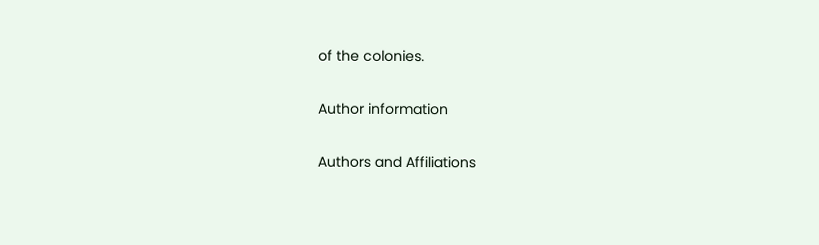of the colonies.

Author information

Authors and Affiliations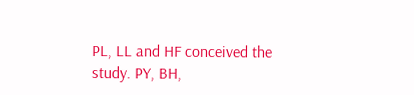PL, LL and HF conceived the study. PY, BH,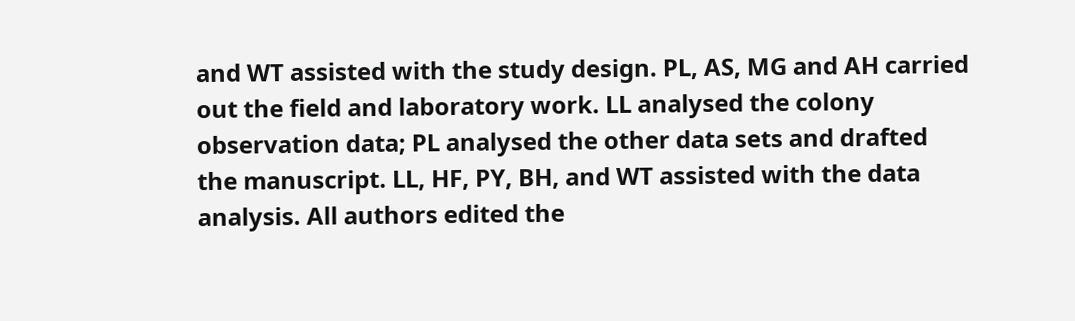and WT assisted with the study design. PL, AS, MG and AH carried out the field and laboratory work. LL analysed the colony observation data; PL analysed the other data sets and drafted the manuscript. LL, HF, PY, BH, and WT assisted with the data analysis. All authors edited the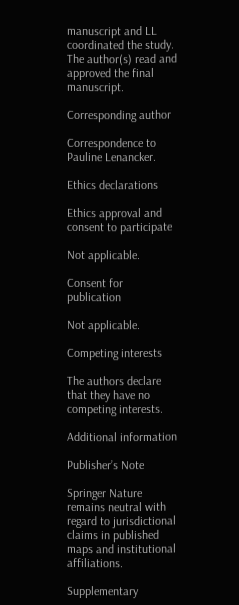manuscript and LL coordinated the study. The author(s) read and approved the final manuscript.

Corresponding author

Correspondence to Pauline Lenancker.

Ethics declarations

Ethics approval and consent to participate

Not applicable.

Consent for publication

Not applicable.

Competing interests

The authors declare that they have no competing interests.

Additional information

Publisher’s Note

Springer Nature remains neutral with regard to jurisdictional claims in published maps and institutional affiliations.

Supplementary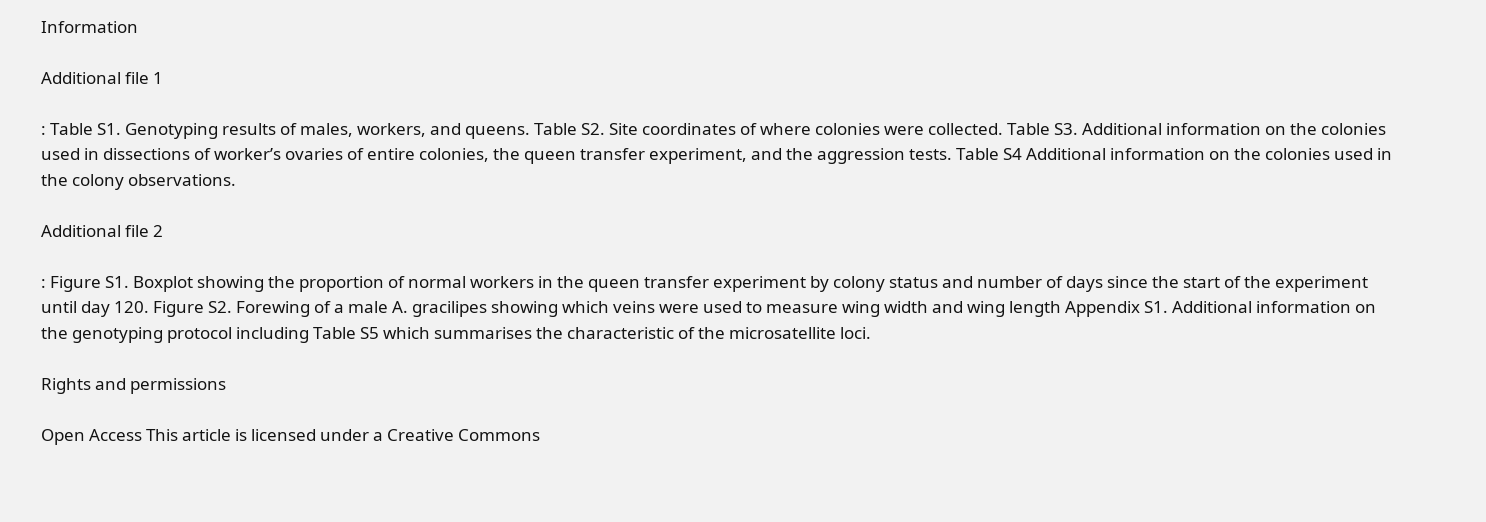Information

Additional file 1

: Table S1. Genotyping results of males, workers, and queens. Table S2. Site coordinates of where colonies were collected. Table S3. Additional information on the colonies used in dissections of worker’s ovaries of entire colonies, the queen transfer experiment, and the aggression tests. Table S4 Additional information on the colonies used in the colony observations.

Additional file 2

: Figure S1. Boxplot showing the proportion of normal workers in the queen transfer experiment by colony status and number of days since the start of the experiment until day 120. Figure S2. Forewing of a male A. gracilipes showing which veins were used to measure wing width and wing length Appendix S1. Additional information on the genotyping protocol including Table S5 which summarises the characteristic of the microsatellite loci.

Rights and permissions

Open Access This article is licensed under a Creative Commons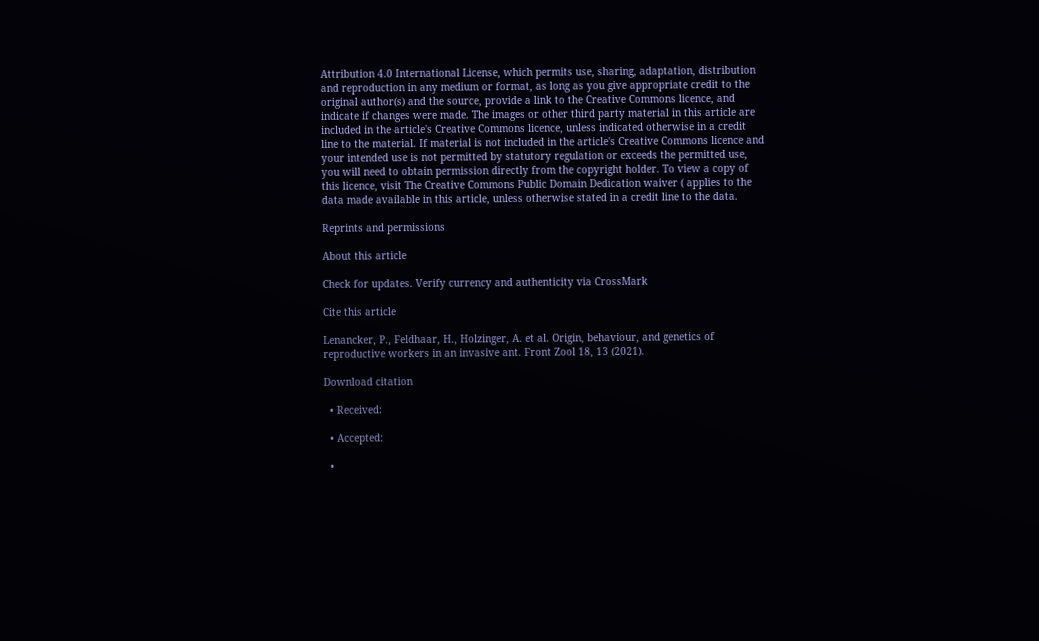Attribution 4.0 International License, which permits use, sharing, adaptation, distribution and reproduction in any medium or format, as long as you give appropriate credit to the original author(s) and the source, provide a link to the Creative Commons licence, and indicate if changes were made. The images or other third party material in this article are included in the article's Creative Commons licence, unless indicated otherwise in a credit line to the material. If material is not included in the article's Creative Commons licence and your intended use is not permitted by statutory regulation or exceeds the permitted use, you will need to obtain permission directly from the copyright holder. To view a copy of this licence, visit The Creative Commons Public Domain Dedication waiver ( applies to the data made available in this article, unless otherwise stated in a credit line to the data.

Reprints and permissions

About this article

Check for updates. Verify currency and authenticity via CrossMark

Cite this article

Lenancker, P., Feldhaar, H., Holzinger, A. et al. Origin, behaviour, and genetics of reproductive workers in an invasive ant. Front Zool 18, 13 (2021).

Download citation

  • Received:

  • Accepted:

  •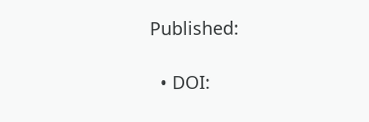Published:

  • DOI: